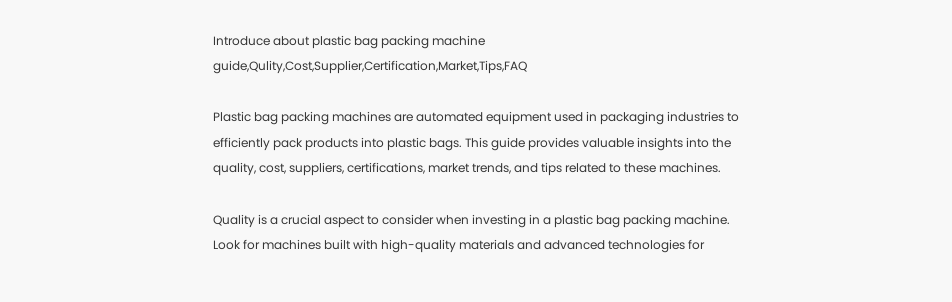Introduce about plastic bag packing machine guide,Qulity,Cost,Supplier,Certification,Market,Tips,FAQ

Plastic bag packing machines are automated equipment used in packaging industries to efficiently pack products into plastic bags. This guide provides valuable insights into the quality, cost, suppliers, certifications, market trends, and tips related to these machines.

Quality is a crucial aspect to consider when investing in a plastic bag packing machine. Look for machines built with high-quality materials and advanced technologies for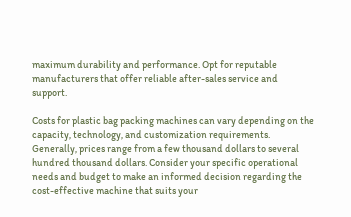maximum durability and performance. Opt for reputable manufacturers that offer reliable after-sales service and support.

Costs for plastic bag packing machines can vary depending on the capacity, technology, and customization requirements. Generally, prices range from a few thousand dollars to several hundred thousand dollars. Consider your specific operational needs and budget to make an informed decision regarding the cost-effective machine that suits your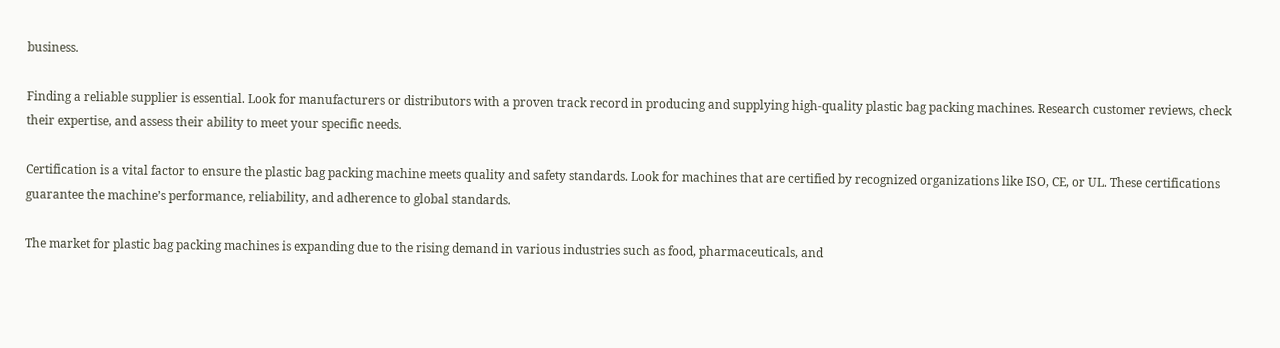business.

Finding a reliable supplier is essential. Look for manufacturers or distributors with a proven track record in producing and supplying high-quality plastic bag packing machines. Research customer reviews, check their expertise, and assess their ability to meet your specific needs.

Certification is a vital factor to ensure the plastic bag packing machine meets quality and safety standards. Look for machines that are certified by recognized organizations like ISO, CE, or UL. These certifications guarantee the machine’s performance, reliability, and adherence to global standards.

The market for plastic bag packing machines is expanding due to the rising demand in various industries such as food, pharmaceuticals, and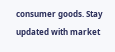consumer goods. Stay updated with market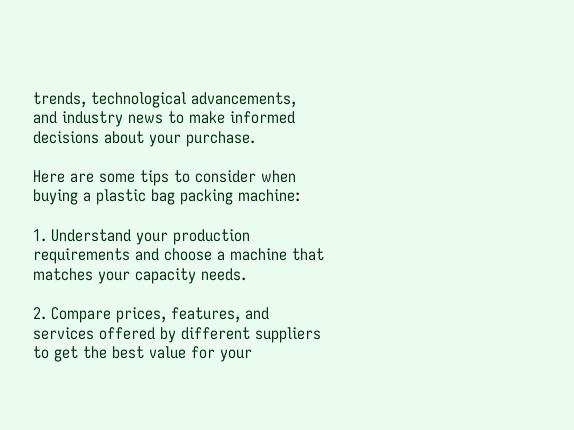trends, technological advancements, and industry news to make informed decisions about your purchase.

Here are some tips to consider when buying a plastic bag packing machine:

1. Understand your production requirements and choose a machine that matches your capacity needs.

2. Compare prices, features, and services offered by different suppliers to get the best value for your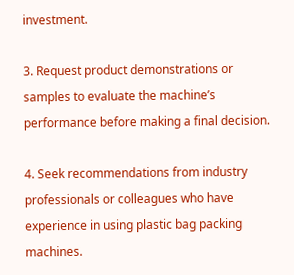investment.

3. Request product demonstrations or samples to evaluate the machine’s performance before making a final decision.

4. Seek recommendations from industry professionals or colleagues who have experience in using plastic bag packing machines.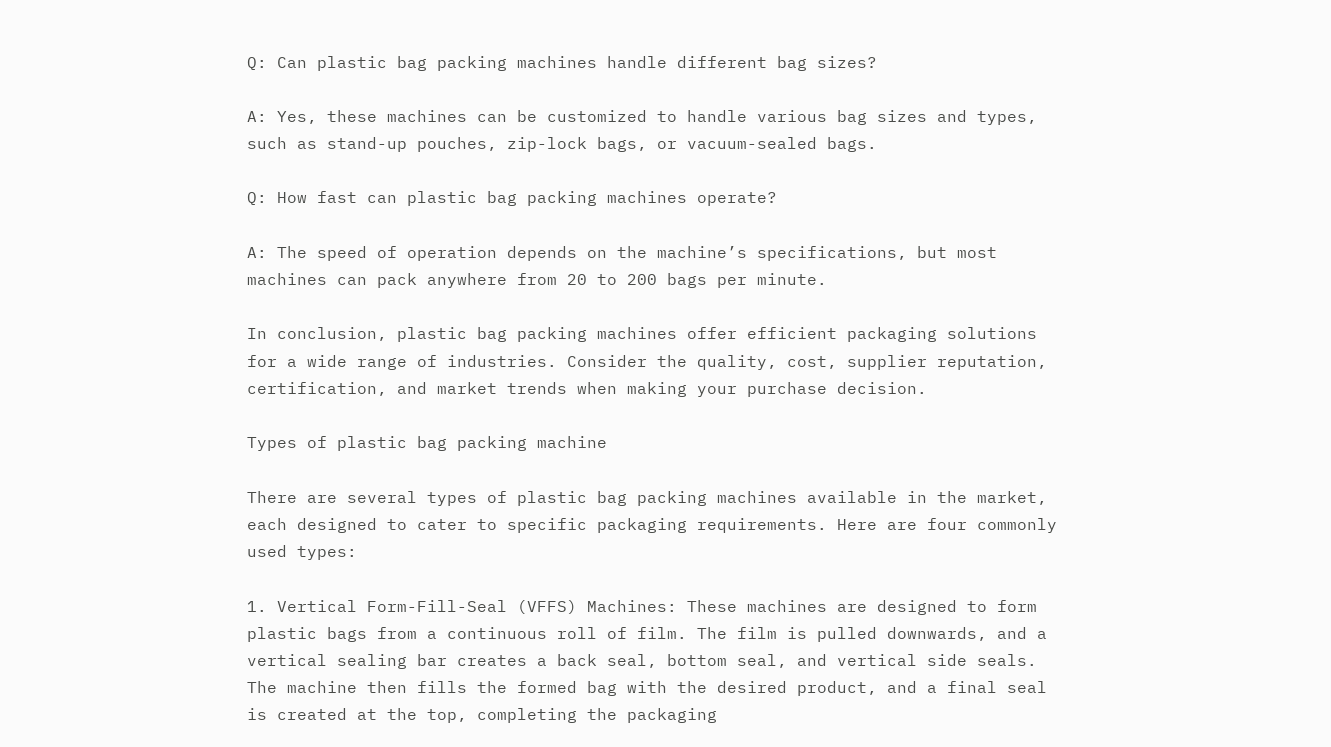Q: Can plastic bag packing machines handle different bag sizes?

A: Yes, these machines can be customized to handle various bag sizes and types, such as stand-up pouches, zip-lock bags, or vacuum-sealed bags.

Q: How fast can plastic bag packing machines operate?

A: The speed of operation depends on the machine’s specifications, but most machines can pack anywhere from 20 to 200 bags per minute.

In conclusion, plastic bag packing machines offer efficient packaging solutions for a wide range of industries. Consider the quality, cost, supplier reputation, certification, and market trends when making your purchase decision.

Types of plastic bag packing machine

There are several types of plastic bag packing machines available in the market, each designed to cater to specific packaging requirements. Here are four commonly used types:

1. Vertical Form-Fill-Seal (VFFS) Machines: These machines are designed to form plastic bags from a continuous roll of film. The film is pulled downwards, and a vertical sealing bar creates a back seal, bottom seal, and vertical side seals. The machine then fills the formed bag with the desired product, and a final seal is created at the top, completing the packaging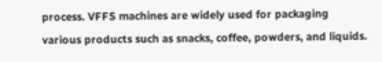process. VFFS machines are widely used for packaging various products such as snacks, coffee, powders, and liquids.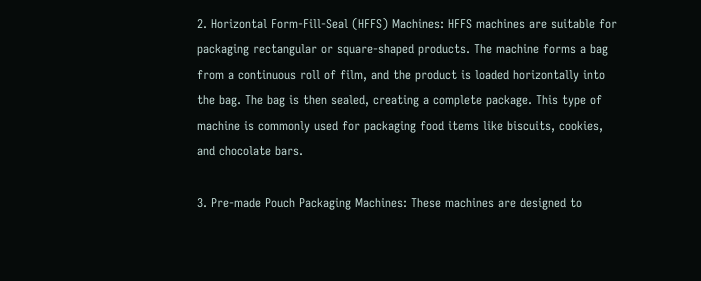2. Horizontal Form-Fill-Seal (HFFS) Machines: HFFS machines are suitable for packaging rectangular or square-shaped products. The machine forms a bag from a continuous roll of film, and the product is loaded horizontally into the bag. The bag is then sealed, creating a complete package. This type of machine is commonly used for packaging food items like biscuits, cookies, and chocolate bars.

3. Pre-made Pouch Packaging Machines: These machines are designed to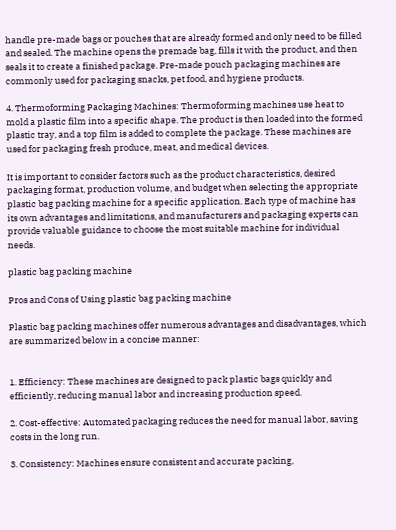handle pre-made bags or pouches that are already formed and only need to be filled and sealed. The machine opens the premade bag, fills it with the product, and then seals it to create a finished package. Pre-made pouch packaging machines are commonly used for packaging snacks, pet food, and hygiene products.

4. Thermoforming Packaging Machines: Thermoforming machines use heat to mold a plastic film into a specific shape. The product is then loaded into the formed plastic tray, and a top film is added to complete the package. These machines are used for packaging fresh produce, meat, and medical devices.

It is important to consider factors such as the product characteristics, desired packaging format, production volume, and budget when selecting the appropriate plastic bag packing machine for a specific application. Each type of machine has its own advantages and limitations, and manufacturers and packaging experts can provide valuable guidance to choose the most suitable machine for individual needs.

plastic bag packing machine

Pros and Cons of Using plastic bag packing machine

Plastic bag packing machines offer numerous advantages and disadvantages, which are summarized below in a concise manner:


1. Efficiency: These machines are designed to pack plastic bags quickly and efficiently, reducing manual labor and increasing production speed.

2. Cost-effective: Automated packaging reduces the need for manual labor, saving costs in the long run.

3. Consistency: Machines ensure consistent and accurate packing,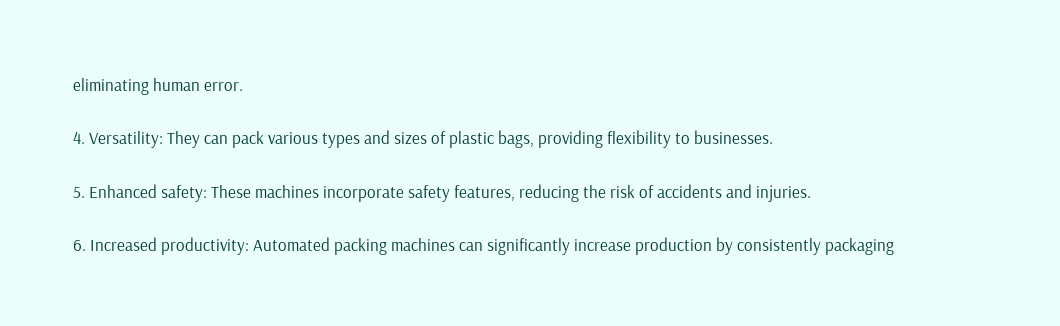eliminating human error.

4. Versatility: They can pack various types and sizes of plastic bags, providing flexibility to businesses.

5. Enhanced safety: These machines incorporate safety features, reducing the risk of accidents and injuries.

6. Increased productivity: Automated packing machines can significantly increase production by consistently packaging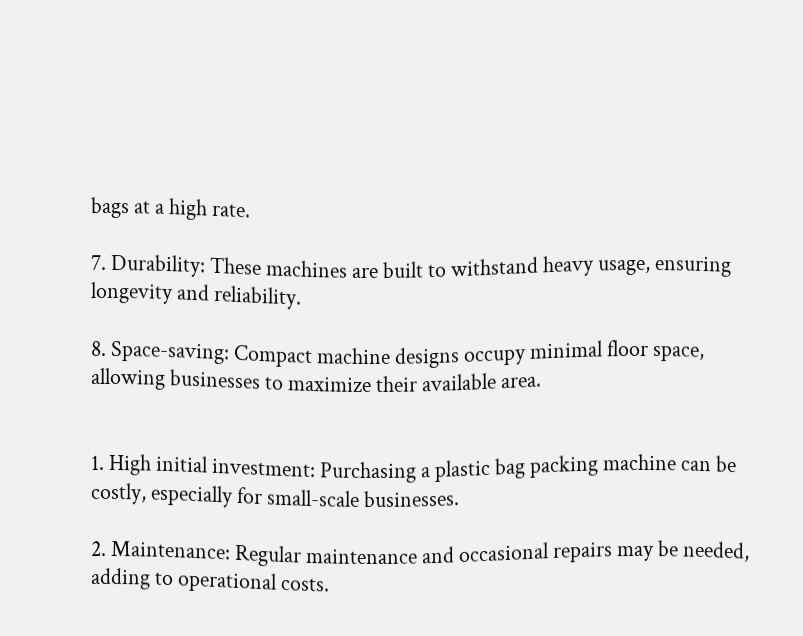bags at a high rate.

7. Durability: These machines are built to withstand heavy usage, ensuring longevity and reliability.

8. Space-saving: Compact machine designs occupy minimal floor space, allowing businesses to maximize their available area.


1. High initial investment: Purchasing a plastic bag packing machine can be costly, especially for small-scale businesses.

2. Maintenance: Regular maintenance and occasional repairs may be needed, adding to operational costs.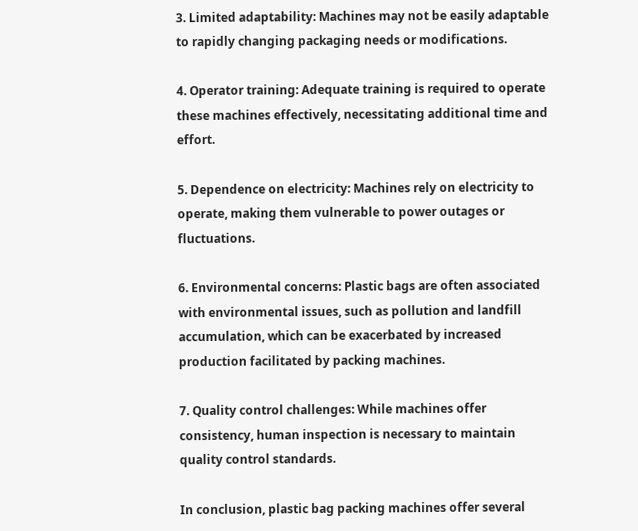3. Limited adaptability: Machines may not be easily adaptable to rapidly changing packaging needs or modifications.

4. Operator training: Adequate training is required to operate these machines effectively, necessitating additional time and effort.

5. Dependence on electricity: Machines rely on electricity to operate, making them vulnerable to power outages or fluctuations.

6. Environmental concerns: Plastic bags are often associated with environmental issues, such as pollution and landfill accumulation, which can be exacerbated by increased production facilitated by packing machines.

7. Quality control challenges: While machines offer consistency, human inspection is necessary to maintain quality control standards.

In conclusion, plastic bag packing machines offer several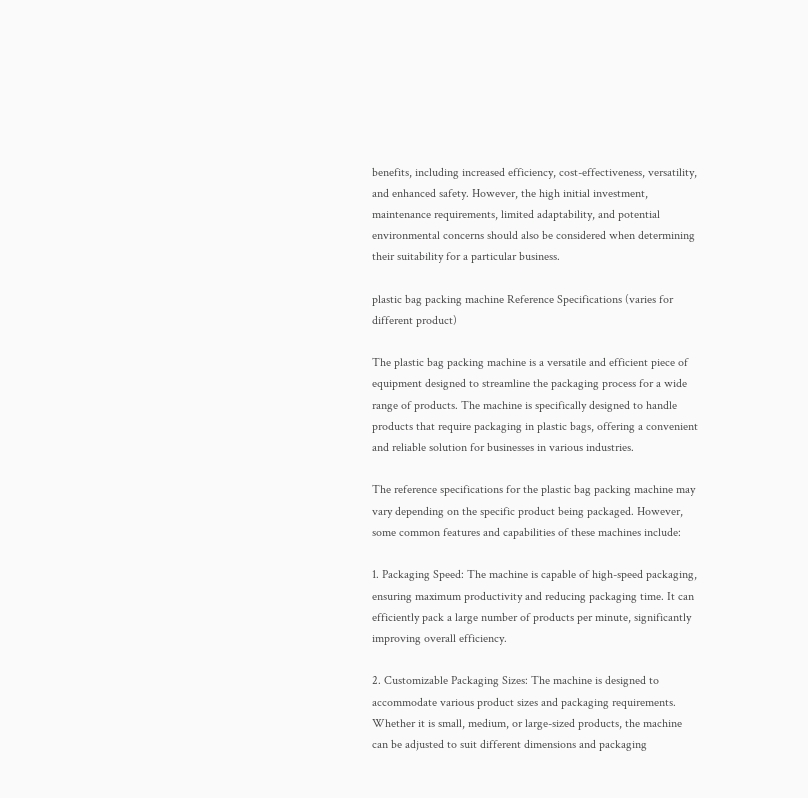benefits, including increased efficiency, cost-effectiveness, versatility, and enhanced safety. However, the high initial investment, maintenance requirements, limited adaptability, and potential environmental concerns should also be considered when determining their suitability for a particular business.

plastic bag packing machine Reference Specifications (varies for different product)

The plastic bag packing machine is a versatile and efficient piece of equipment designed to streamline the packaging process for a wide range of products. The machine is specifically designed to handle products that require packaging in plastic bags, offering a convenient and reliable solution for businesses in various industries.

The reference specifications for the plastic bag packing machine may vary depending on the specific product being packaged. However, some common features and capabilities of these machines include:

1. Packaging Speed: The machine is capable of high-speed packaging, ensuring maximum productivity and reducing packaging time. It can efficiently pack a large number of products per minute, significantly improving overall efficiency.

2. Customizable Packaging Sizes: The machine is designed to accommodate various product sizes and packaging requirements. Whether it is small, medium, or large-sized products, the machine can be adjusted to suit different dimensions and packaging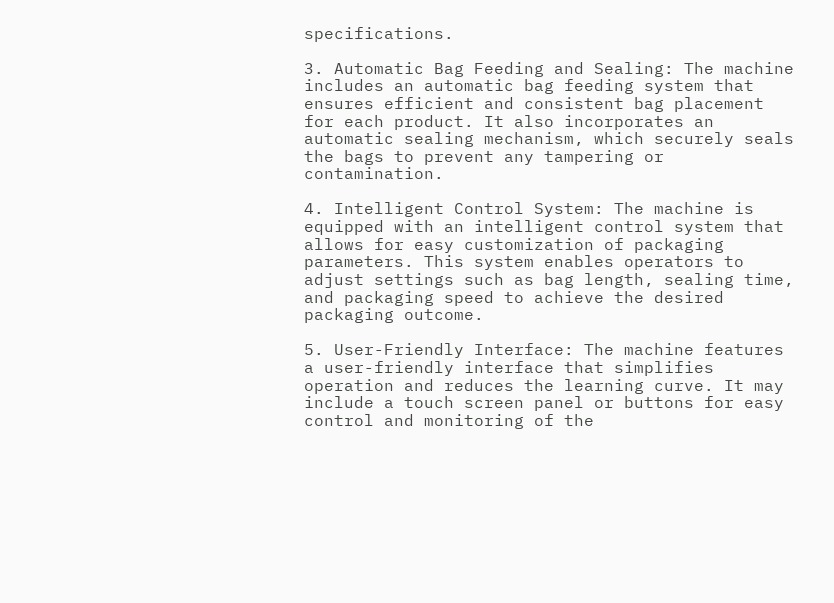specifications.

3. Automatic Bag Feeding and Sealing: The machine includes an automatic bag feeding system that ensures efficient and consistent bag placement for each product. It also incorporates an automatic sealing mechanism, which securely seals the bags to prevent any tampering or contamination.

4. Intelligent Control System: The machine is equipped with an intelligent control system that allows for easy customization of packaging parameters. This system enables operators to adjust settings such as bag length, sealing time, and packaging speed to achieve the desired packaging outcome.

5. User-Friendly Interface: The machine features a user-friendly interface that simplifies operation and reduces the learning curve. It may include a touch screen panel or buttons for easy control and monitoring of the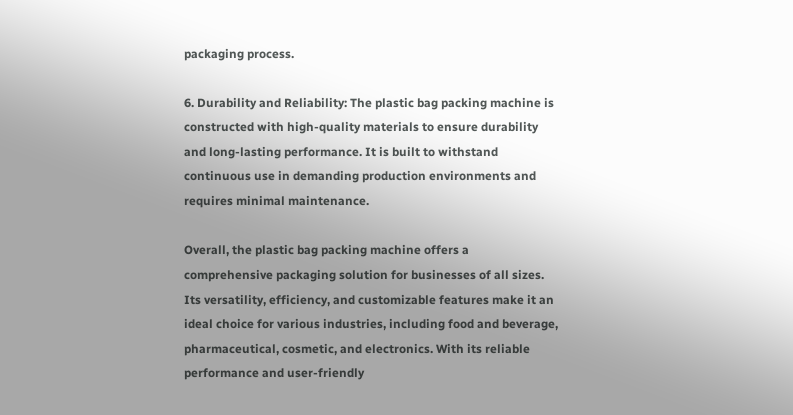packaging process.

6. Durability and Reliability: The plastic bag packing machine is constructed with high-quality materials to ensure durability and long-lasting performance. It is built to withstand continuous use in demanding production environments and requires minimal maintenance.

Overall, the plastic bag packing machine offers a comprehensive packaging solution for businesses of all sizes. Its versatility, efficiency, and customizable features make it an ideal choice for various industries, including food and beverage, pharmaceutical, cosmetic, and electronics. With its reliable performance and user-friendly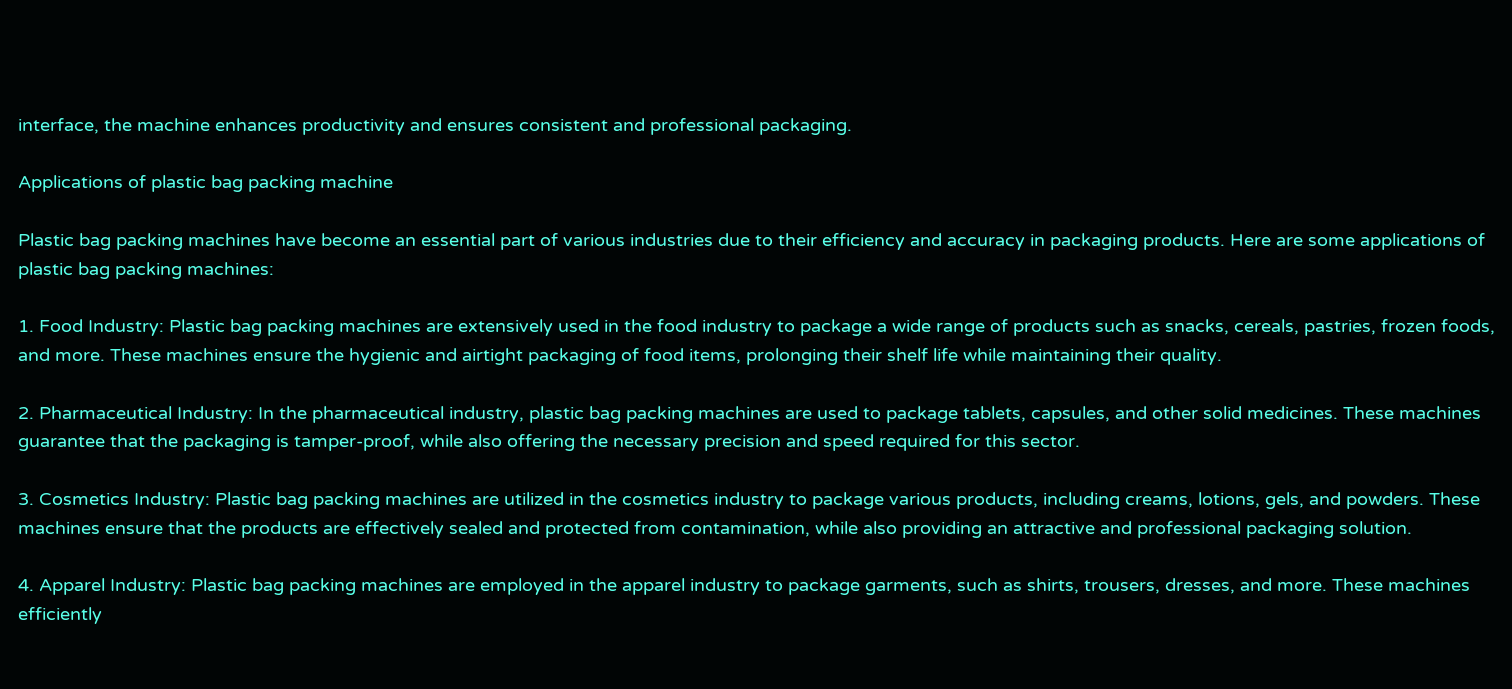interface, the machine enhances productivity and ensures consistent and professional packaging.

Applications of plastic bag packing machine

Plastic bag packing machines have become an essential part of various industries due to their efficiency and accuracy in packaging products. Here are some applications of plastic bag packing machines:

1. Food Industry: Plastic bag packing machines are extensively used in the food industry to package a wide range of products such as snacks, cereals, pastries, frozen foods, and more. These machines ensure the hygienic and airtight packaging of food items, prolonging their shelf life while maintaining their quality.

2. Pharmaceutical Industry: In the pharmaceutical industry, plastic bag packing machines are used to package tablets, capsules, and other solid medicines. These machines guarantee that the packaging is tamper-proof, while also offering the necessary precision and speed required for this sector.

3. Cosmetics Industry: Plastic bag packing machines are utilized in the cosmetics industry to package various products, including creams, lotions, gels, and powders. These machines ensure that the products are effectively sealed and protected from contamination, while also providing an attractive and professional packaging solution.

4. Apparel Industry: Plastic bag packing machines are employed in the apparel industry to package garments, such as shirts, trousers, dresses, and more. These machines efficiently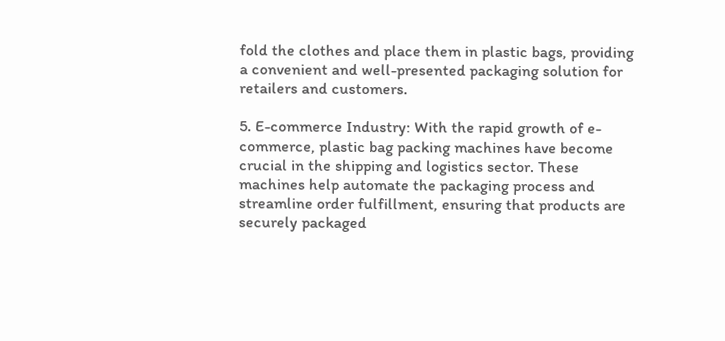fold the clothes and place them in plastic bags, providing a convenient and well-presented packaging solution for retailers and customers.

5. E-commerce Industry: With the rapid growth of e-commerce, plastic bag packing machines have become crucial in the shipping and logistics sector. These machines help automate the packaging process and streamline order fulfillment, ensuring that products are securely packaged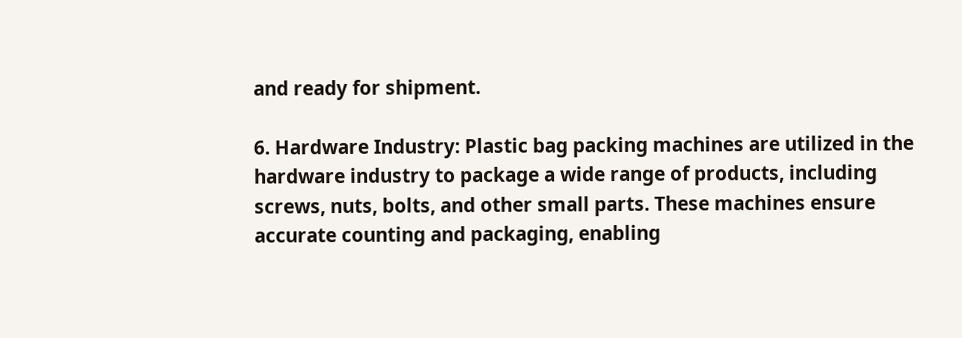and ready for shipment.

6. Hardware Industry: Plastic bag packing machines are utilized in the hardware industry to package a wide range of products, including screws, nuts, bolts, and other small parts. These machines ensure accurate counting and packaging, enabling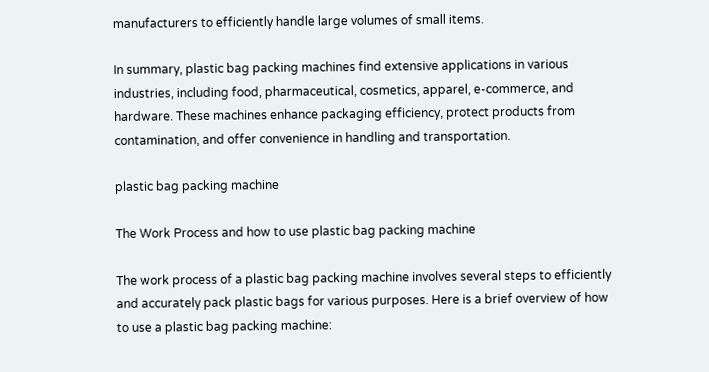manufacturers to efficiently handle large volumes of small items.

In summary, plastic bag packing machines find extensive applications in various industries, including food, pharmaceutical, cosmetics, apparel, e-commerce, and hardware. These machines enhance packaging efficiency, protect products from contamination, and offer convenience in handling and transportation.

plastic bag packing machine

The Work Process and how to use plastic bag packing machine

The work process of a plastic bag packing machine involves several steps to efficiently and accurately pack plastic bags for various purposes. Here is a brief overview of how to use a plastic bag packing machine: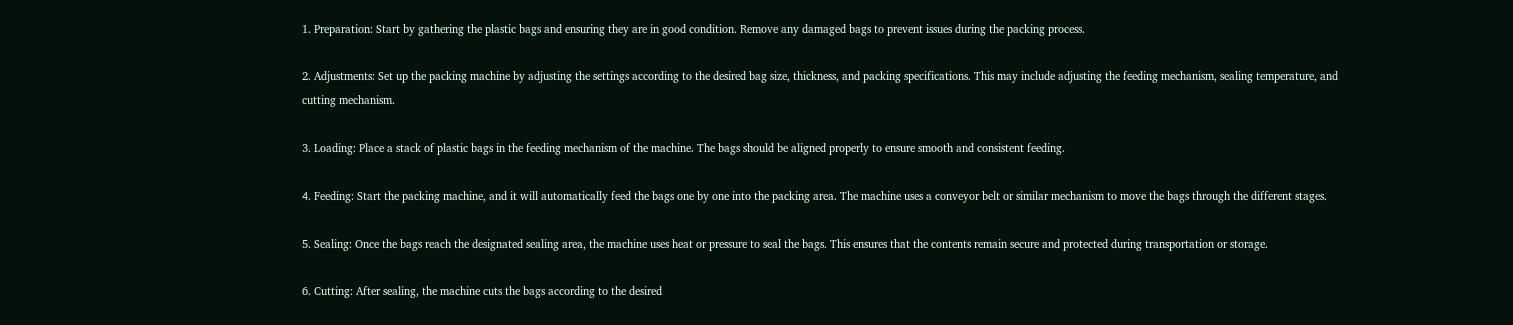1. Preparation: Start by gathering the plastic bags and ensuring they are in good condition. Remove any damaged bags to prevent issues during the packing process.

2. Adjustments: Set up the packing machine by adjusting the settings according to the desired bag size, thickness, and packing specifications. This may include adjusting the feeding mechanism, sealing temperature, and cutting mechanism.

3. Loading: Place a stack of plastic bags in the feeding mechanism of the machine. The bags should be aligned properly to ensure smooth and consistent feeding.

4. Feeding: Start the packing machine, and it will automatically feed the bags one by one into the packing area. The machine uses a conveyor belt or similar mechanism to move the bags through the different stages.

5. Sealing: Once the bags reach the designated sealing area, the machine uses heat or pressure to seal the bags. This ensures that the contents remain secure and protected during transportation or storage.

6. Cutting: After sealing, the machine cuts the bags according to the desired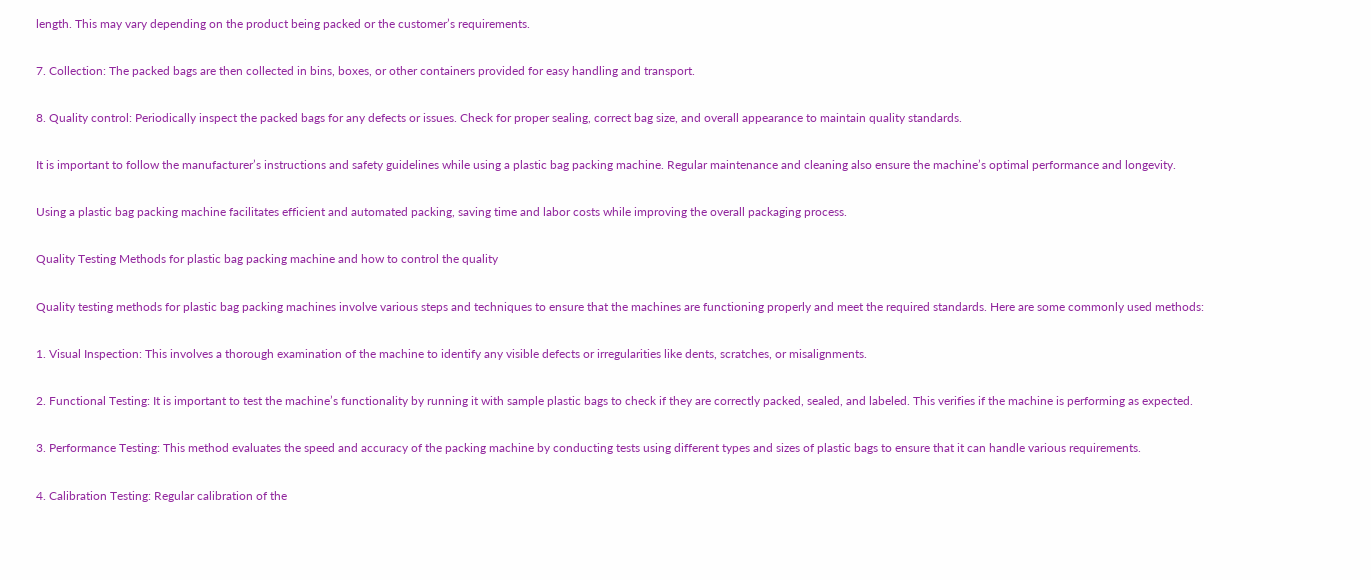length. This may vary depending on the product being packed or the customer’s requirements.

7. Collection: The packed bags are then collected in bins, boxes, or other containers provided for easy handling and transport.

8. Quality control: Periodically inspect the packed bags for any defects or issues. Check for proper sealing, correct bag size, and overall appearance to maintain quality standards.

It is important to follow the manufacturer’s instructions and safety guidelines while using a plastic bag packing machine. Regular maintenance and cleaning also ensure the machine’s optimal performance and longevity.

Using a plastic bag packing machine facilitates efficient and automated packing, saving time and labor costs while improving the overall packaging process.

Quality Testing Methods for plastic bag packing machine and how to control the quality

Quality testing methods for plastic bag packing machines involve various steps and techniques to ensure that the machines are functioning properly and meet the required standards. Here are some commonly used methods:

1. Visual Inspection: This involves a thorough examination of the machine to identify any visible defects or irregularities like dents, scratches, or misalignments.

2. Functional Testing: It is important to test the machine’s functionality by running it with sample plastic bags to check if they are correctly packed, sealed, and labeled. This verifies if the machine is performing as expected.

3. Performance Testing: This method evaluates the speed and accuracy of the packing machine by conducting tests using different types and sizes of plastic bags to ensure that it can handle various requirements.

4. Calibration Testing: Regular calibration of the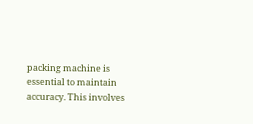packing machine is essential to maintain accuracy. This involves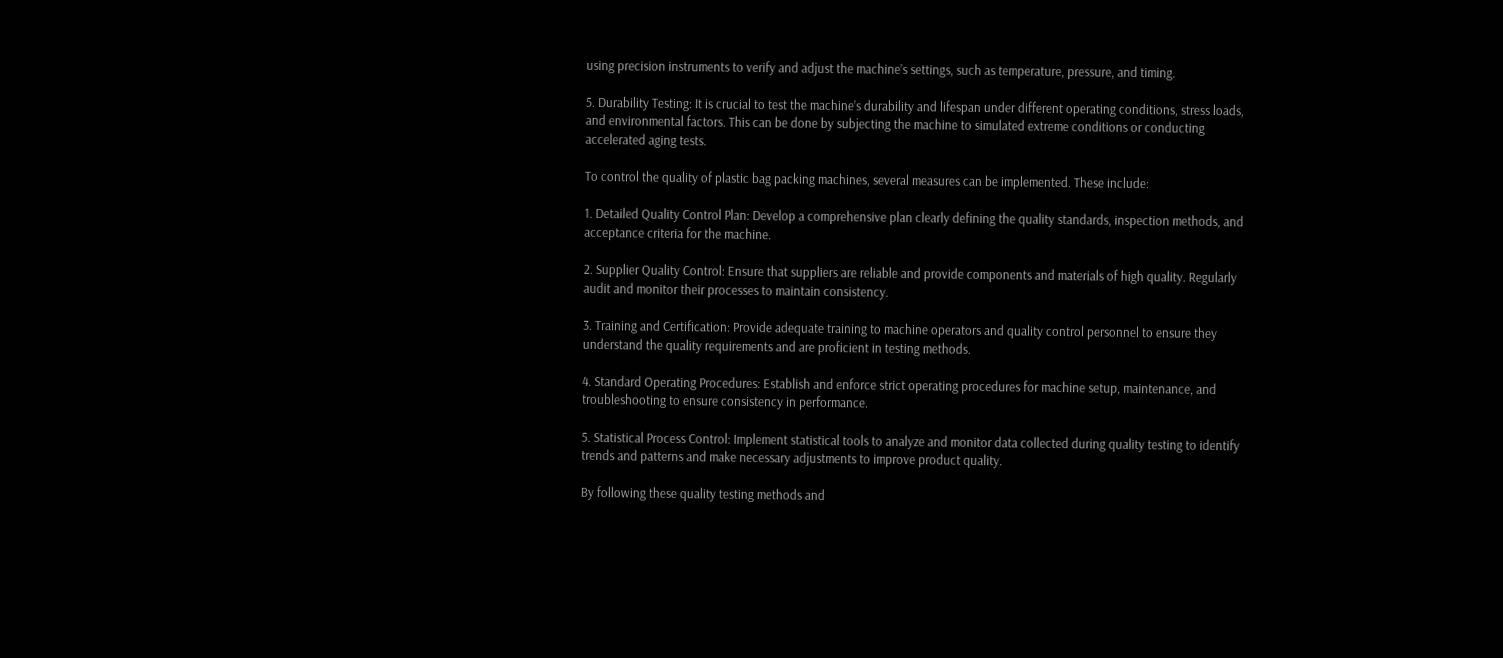using precision instruments to verify and adjust the machine’s settings, such as temperature, pressure, and timing.

5. Durability Testing: It is crucial to test the machine’s durability and lifespan under different operating conditions, stress loads, and environmental factors. This can be done by subjecting the machine to simulated extreme conditions or conducting accelerated aging tests.

To control the quality of plastic bag packing machines, several measures can be implemented. These include:

1. Detailed Quality Control Plan: Develop a comprehensive plan clearly defining the quality standards, inspection methods, and acceptance criteria for the machine.

2. Supplier Quality Control: Ensure that suppliers are reliable and provide components and materials of high quality. Regularly audit and monitor their processes to maintain consistency.

3. Training and Certification: Provide adequate training to machine operators and quality control personnel to ensure they understand the quality requirements and are proficient in testing methods.

4. Standard Operating Procedures: Establish and enforce strict operating procedures for machine setup, maintenance, and troubleshooting to ensure consistency in performance.

5. Statistical Process Control: Implement statistical tools to analyze and monitor data collected during quality testing to identify trends and patterns and make necessary adjustments to improve product quality.

By following these quality testing methods and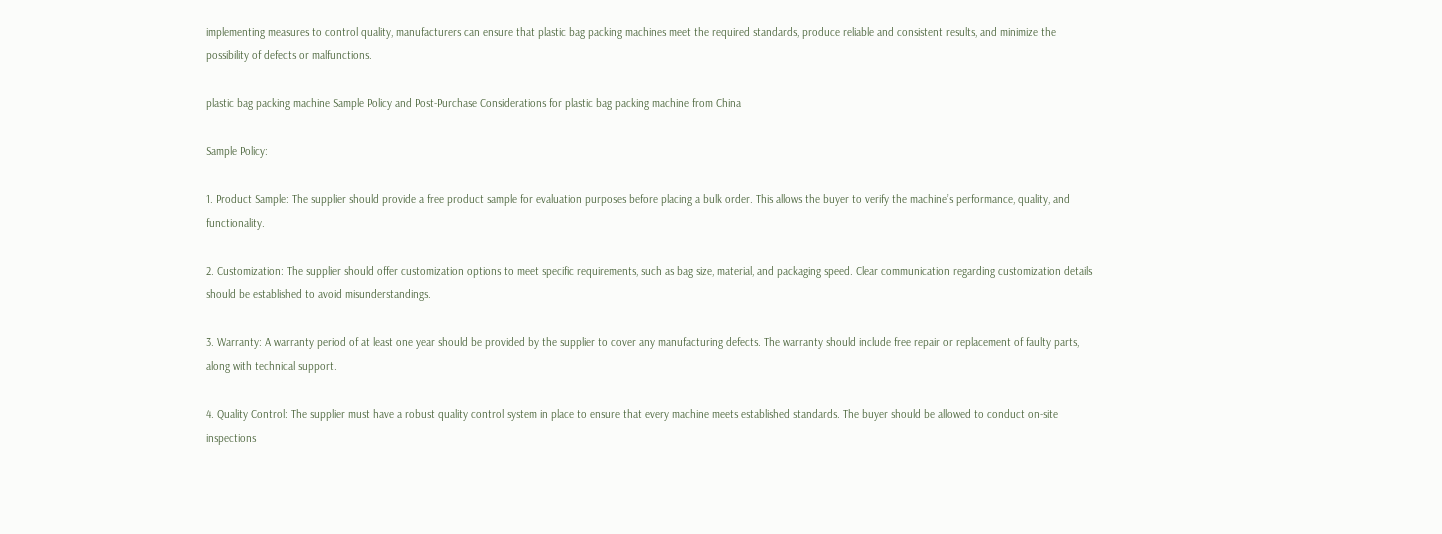implementing measures to control quality, manufacturers can ensure that plastic bag packing machines meet the required standards, produce reliable and consistent results, and minimize the possibility of defects or malfunctions.

plastic bag packing machine Sample Policy and Post-Purchase Considerations for plastic bag packing machine from China

Sample Policy:

1. Product Sample: The supplier should provide a free product sample for evaluation purposes before placing a bulk order. This allows the buyer to verify the machine’s performance, quality, and functionality.

2. Customization: The supplier should offer customization options to meet specific requirements, such as bag size, material, and packaging speed. Clear communication regarding customization details should be established to avoid misunderstandings.

3. Warranty: A warranty period of at least one year should be provided by the supplier to cover any manufacturing defects. The warranty should include free repair or replacement of faulty parts, along with technical support.

4. Quality Control: The supplier must have a robust quality control system in place to ensure that every machine meets established standards. The buyer should be allowed to conduct on-site inspections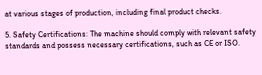at various stages of production, including final product checks.

5. Safety Certifications: The machine should comply with relevant safety standards and possess necessary certifications, such as CE or ISO.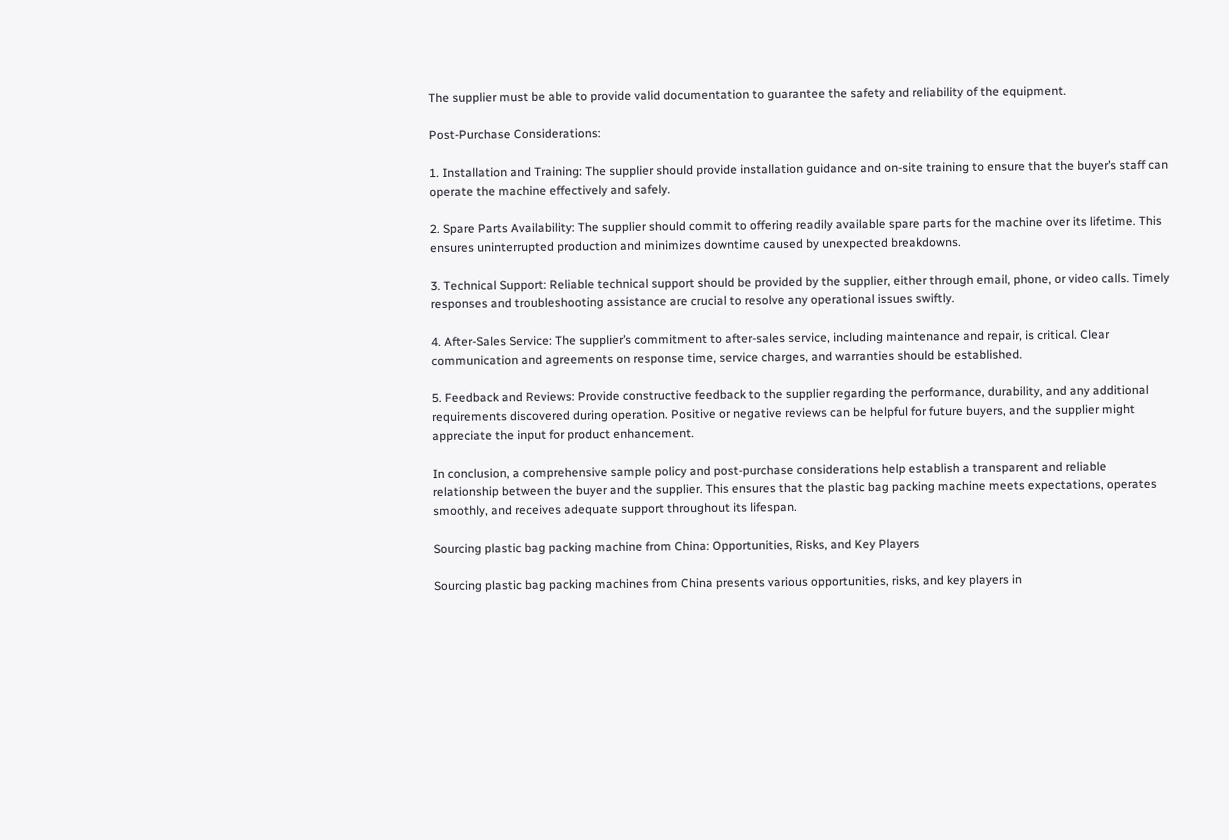The supplier must be able to provide valid documentation to guarantee the safety and reliability of the equipment.

Post-Purchase Considerations:

1. Installation and Training: The supplier should provide installation guidance and on-site training to ensure that the buyer’s staff can operate the machine effectively and safely.

2. Spare Parts Availability: The supplier should commit to offering readily available spare parts for the machine over its lifetime. This ensures uninterrupted production and minimizes downtime caused by unexpected breakdowns.

3. Technical Support: Reliable technical support should be provided by the supplier, either through email, phone, or video calls. Timely responses and troubleshooting assistance are crucial to resolve any operational issues swiftly.

4. After-Sales Service: The supplier’s commitment to after-sales service, including maintenance and repair, is critical. Clear communication and agreements on response time, service charges, and warranties should be established.

5. Feedback and Reviews: Provide constructive feedback to the supplier regarding the performance, durability, and any additional requirements discovered during operation. Positive or negative reviews can be helpful for future buyers, and the supplier might appreciate the input for product enhancement.

In conclusion, a comprehensive sample policy and post-purchase considerations help establish a transparent and reliable relationship between the buyer and the supplier. This ensures that the plastic bag packing machine meets expectations, operates smoothly, and receives adequate support throughout its lifespan.

Sourcing plastic bag packing machine from China: Opportunities, Risks, and Key Players

Sourcing plastic bag packing machines from China presents various opportunities, risks, and key players in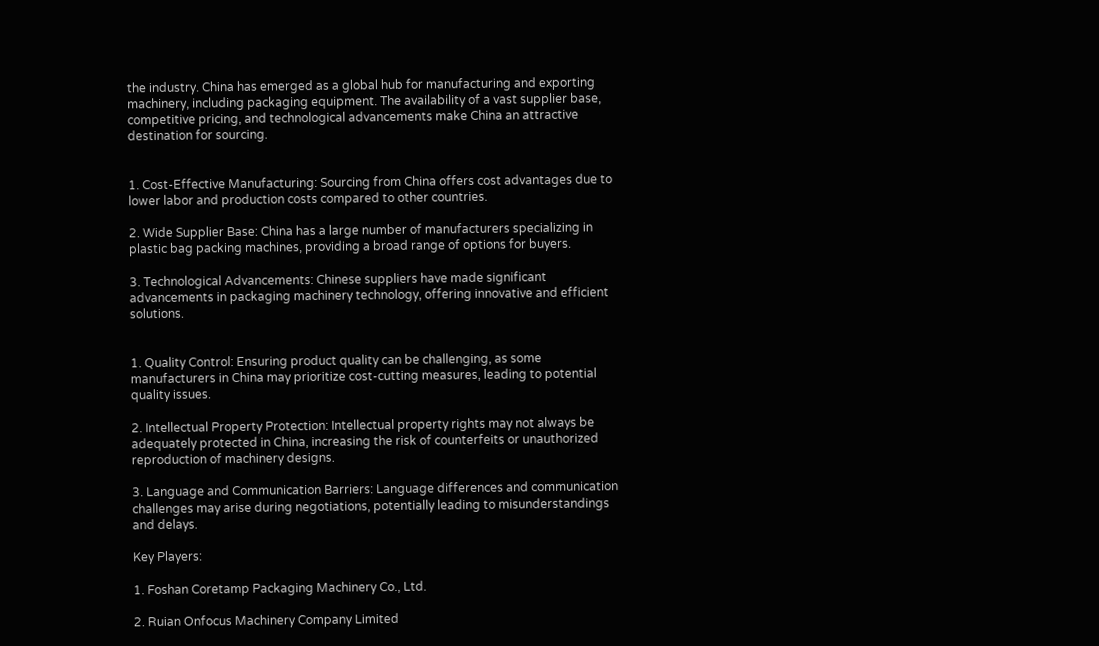the industry. China has emerged as a global hub for manufacturing and exporting machinery, including packaging equipment. The availability of a vast supplier base, competitive pricing, and technological advancements make China an attractive destination for sourcing.


1. Cost-Effective Manufacturing: Sourcing from China offers cost advantages due to lower labor and production costs compared to other countries.

2. Wide Supplier Base: China has a large number of manufacturers specializing in plastic bag packing machines, providing a broad range of options for buyers.

3. Technological Advancements: Chinese suppliers have made significant advancements in packaging machinery technology, offering innovative and efficient solutions.


1. Quality Control: Ensuring product quality can be challenging, as some manufacturers in China may prioritize cost-cutting measures, leading to potential quality issues.

2. Intellectual Property Protection: Intellectual property rights may not always be adequately protected in China, increasing the risk of counterfeits or unauthorized reproduction of machinery designs.

3. Language and Communication Barriers: Language differences and communication challenges may arise during negotiations, potentially leading to misunderstandings and delays.

Key Players:

1. Foshan Coretamp Packaging Machinery Co., Ltd.

2. Ruian Onfocus Machinery Company Limited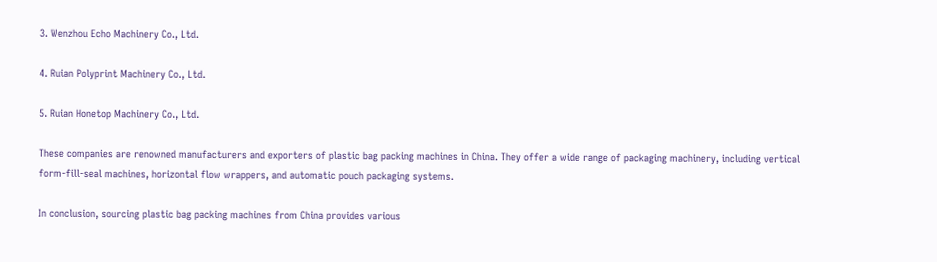3. Wenzhou Echo Machinery Co., Ltd.

4. Ruian Polyprint Machinery Co., Ltd.

5. Ruian Honetop Machinery Co., Ltd.

These companies are renowned manufacturers and exporters of plastic bag packing machines in China. They offer a wide range of packaging machinery, including vertical form-fill-seal machines, horizontal flow wrappers, and automatic pouch packaging systems.

In conclusion, sourcing plastic bag packing machines from China provides various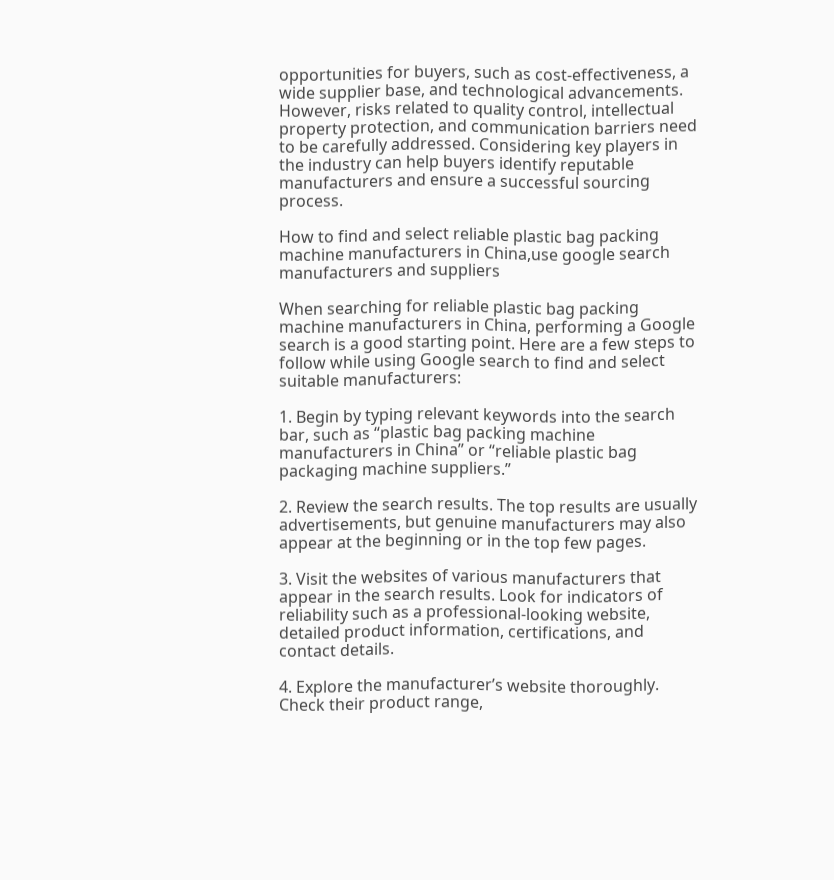opportunities for buyers, such as cost-effectiveness, a wide supplier base, and technological advancements. However, risks related to quality control, intellectual property protection, and communication barriers need to be carefully addressed. Considering key players in the industry can help buyers identify reputable manufacturers and ensure a successful sourcing process.

How to find and select reliable plastic bag packing machine manufacturers in China,use google search manufacturers and suppliers

When searching for reliable plastic bag packing machine manufacturers in China, performing a Google search is a good starting point. Here are a few steps to follow while using Google search to find and select suitable manufacturers:

1. Begin by typing relevant keywords into the search bar, such as “plastic bag packing machine manufacturers in China” or “reliable plastic bag packaging machine suppliers.”

2. Review the search results. The top results are usually advertisements, but genuine manufacturers may also appear at the beginning or in the top few pages.

3. Visit the websites of various manufacturers that appear in the search results. Look for indicators of reliability such as a professional-looking website, detailed product information, certifications, and contact details.

4. Explore the manufacturer’s website thoroughly. Check their product range,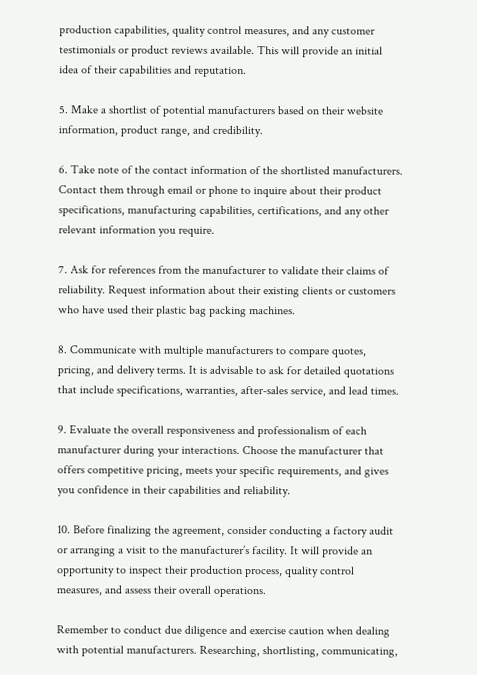production capabilities, quality control measures, and any customer testimonials or product reviews available. This will provide an initial idea of their capabilities and reputation.

5. Make a shortlist of potential manufacturers based on their website information, product range, and credibility.

6. Take note of the contact information of the shortlisted manufacturers. Contact them through email or phone to inquire about their product specifications, manufacturing capabilities, certifications, and any other relevant information you require.

7. Ask for references from the manufacturer to validate their claims of reliability. Request information about their existing clients or customers who have used their plastic bag packing machines.

8. Communicate with multiple manufacturers to compare quotes, pricing, and delivery terms. It is advisable to ask for detailed quotations that include specifications, warranties, after-sales service, and lead times.

9. Evaluate the overall responsiveness and professionalism of each manufacturer during your interactions. Choose the manufacturer that offers competitive pricing, meets your specific requirements, and gives you confidence in their capabilities and reliability.

10. Before finalizing the agreement, consider conducting a factory audit or arranging a visit to the manufacturer’s facility. It will provide an opportunity to inspect their production process, quality control measures, and assess their overall operations.

Remember to conduct due diligence and exercise caution when dealing with potential manufacturers. Researching, shortlisting, communicating,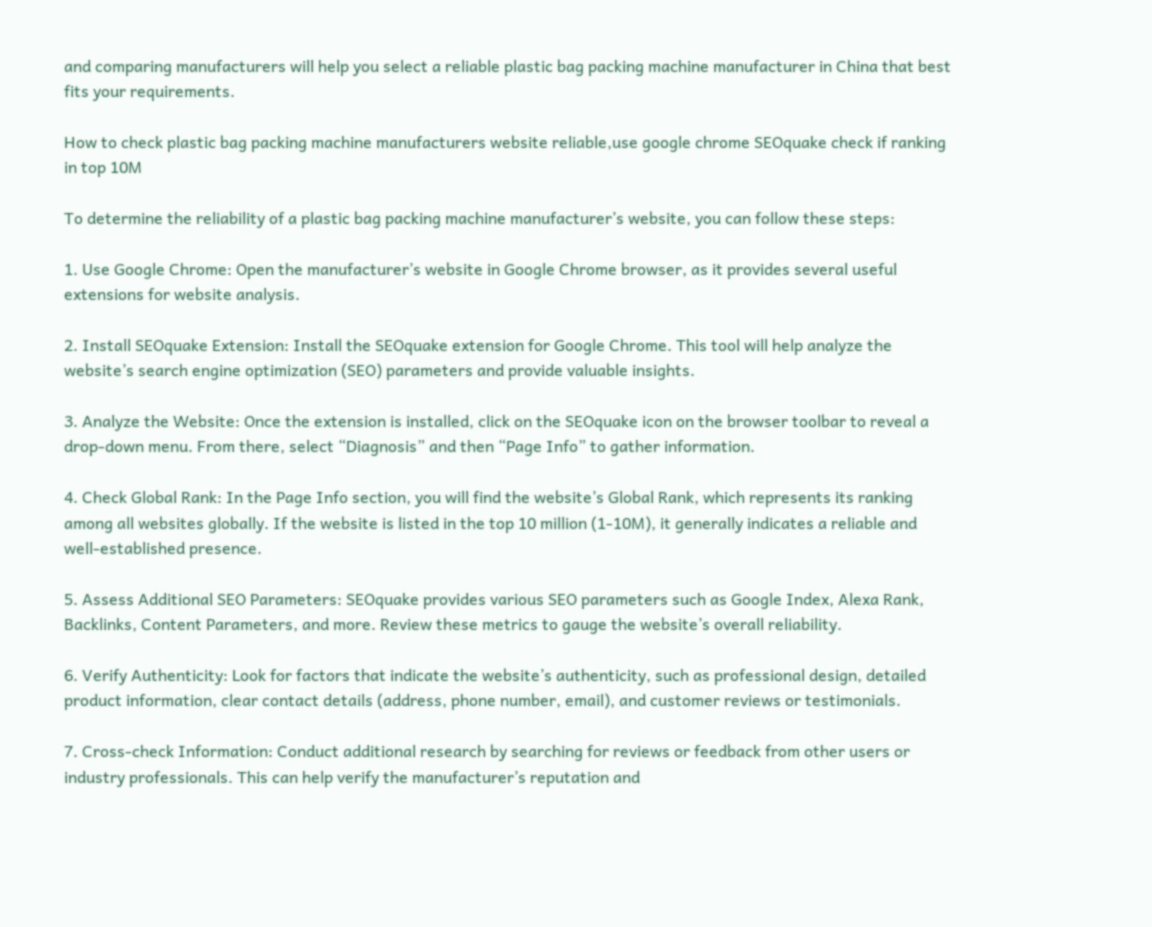and comparing manufacturers will help you select a reliable plastic bag packing machine manufacturer in China that best fits your requirements.

How to check plastic bag packing machine manufacturers website reliable,use google chrome SEOquake check if ranking in top 10M

To determine the reliability of a plastic bag packing machine manufacturer’s website, you can follow these steps:

1. Use Google Chrome: Open the manufacturer’s website in Google Chrome browser, as it provides several useful extensions for website analysis.

2. Install SEOquake Extension: Install the SEOquake extension for Google Chrome. This tool will help analyze the website’s search engine optimization (SEO) parameters and provide valuable insights.

3. Analyze the Website: Once the extension is installed, click on the SEOquake icon on the browser toolbar to reveal a drop-down menu. From there, select “Diagnosis” and then “Page Info” to gather information.

4. Check Global Rank: In the Page Info section, you will find the website’s Global Rank, which represents its ranking among all websites globally. If the website is listed in the top 10 million (1-10M), it generally indicates a reliable and well-established presence.

5. Assess Additional SEO Parameters: SEOquake provides various SEO parameters such as Google Index, Alexa Rank, Backlinks, Content Parameters, and more. Review these metrics to gauge the website’s overall reliability.

6. Verify Authenticity: Look for factors that indicate the website’s authenticity, such as professional design, detailed product information, clear contact details (address, phone number, email), and customer reviews or testimonials.

7. Cross-check Information: Conduct additional research by searching for reviews or feedback from other users or industry professionals. This can help verify the manufacturer’s reputation and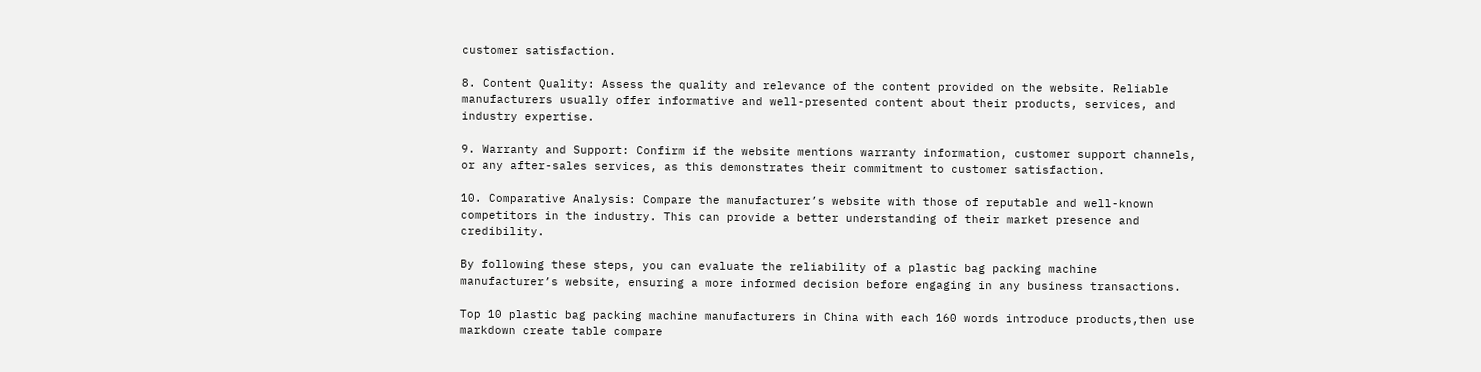customer satisfaction.

8. Content Quality: Assess the quality and relevance of the content provided on the website. Reliable manufacturers usually offer informative and well-presented content about their products, services, and industry expertise.

9. Warranty and Support: Confirm if the website mentions warranty information, customer support channels, or any after-sales services, as this demonstrates their commitment to customer satisfaction.

10. Comparative Analysis: Compare the manufacturer’s website with those of reputable and well-known competitors in the industry. This can provide a better understanding of their market presence and credibility.

By following these steps, you can evaluate the reliability of a plastic bag packing machine manufacturer’s website, ensuring a more informed decision before engaging in any business transactions.

Top 10 plastic bag packing machine manufacturers in China with each 160 words introduce products,then use markdown create table compare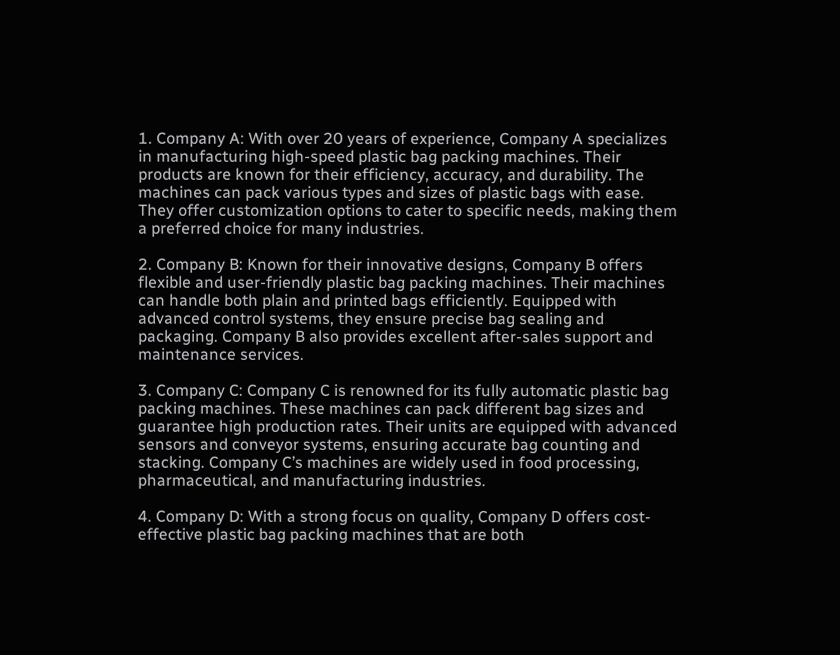1. Company A: With over 20 years of experience, Company A specializes in manufacturing high-speed plastic bag packing machines. Their products are known for their efficiency, accuracy, and durability. The machines can pack various types and sizes of plastic bags with ease. They offer customization options to cater to specific needs, making them a preferred choice for many industries.

2. Company B: Known for their innovative designs, Company B offers flexible and user-friendly plastic bag packing machines. Their machines can handle both plain and printed bags efficiently. Equipped with advanced control systems, they ensure precise bag sealing and packaging. Company B also provides excellent after-sales support and maintenance services.

3. Company C: Company C is renowned for its fully automatic plastic bag packing machines. These machines can pack different bag sizes and guarantee high production rates. Their units are equipped with advanced sensors and conveyor systems, ensuring accurate bag counting and stacking. Company C’s machines are widely used in food processing, pharmaceutical, and manufacturing industries.

4. Company D: With a strong focus on quality, Company D offers cost-effective plastic bag packing machines that are both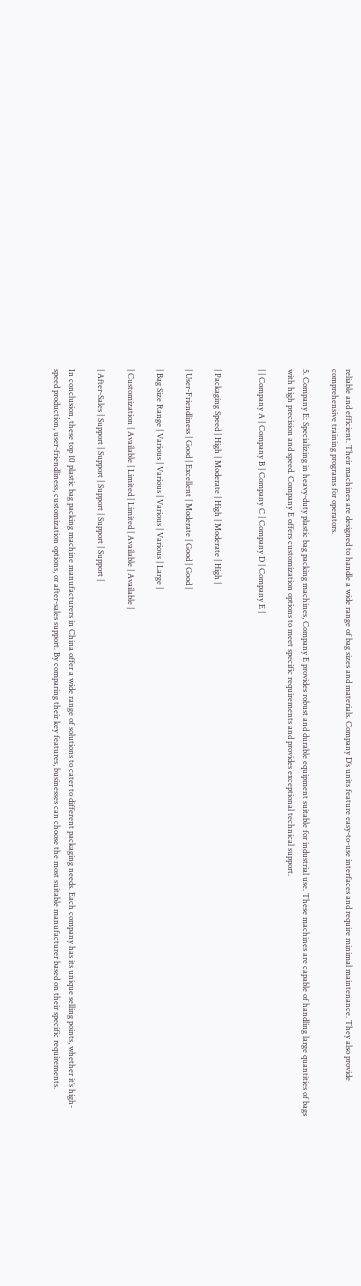reliable and efficient. Their machines are designed to handle a wide range of bag sizes and materials. Company D’s units feature easy-to-use interfaces and require minimal maintenance. They also provide comprehensive training programs for operators.

5. Company E: Specializing in heavy-duty plastic bag packing machines, Company E provides robust and durable equipment suitable for industrial use. These machines are capable of handling large quantities of bags with high precision and speed. Company E offers customization options to meet specific requirements and provides exceptional technical support.

| | Company A | Company B | Company C | Company D | Company E |


| Packaging Speed | High | Moderate | High | Moderate | High |

| User-Friendliness | Good | Excellent | Moderate | Good | Good |

| Bag Size Range | Various | Various | Various | Various | Large |

| Customization | Available | Limited | Limited | Available | Available |

| After-Sales | Support | Support | Support | Support | Support |

In conclusion, these top 10 plastic bag packing machine manufacturers in China offer a wide range of solutions to cater to different packaging needs. Each company has its unique selling points, whether it’s high-speed production, user-friendliness, customization options, or after-sales support. By comparing their key features, businesses can choose the most suitable manufacturer based on their specific requirements.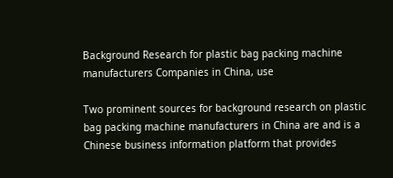Background Research for plastic bag packing machine manufacturers Companies in China, use

Two prominent sources for background research on plastic bag packing machine manufacturers in China are and is a Chinese business information platform that provides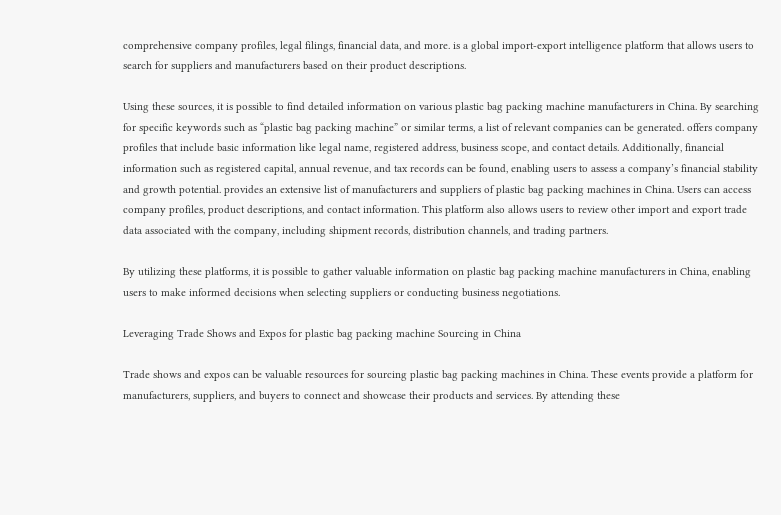comprehensive company profiles, legal filings, financial data, and more. is a global import-export intelligence platform that allows users to search for suppliers and manufacturers based on their product descriptions.

Using these sources, it is possible to find detailed information on various plastic bag packing machine manufacturers in China. By searching for specific keywords such as “plastic bag packing machine” or similar terms, a list of relevant companies can be generated. offers company profiles that include basic information like legal name, registered address, business scope, and contact details. Additionally, financial information such as registered capital, annual revenue, and tax records can be found, enabling users to assess a company’s financial stability and growth potential. provides an extensive list of manufacturers and suppliers of plastic bag packing machines in China. Users can access company profiles, product descriptions, and contact information. This platform also allows users to review other import and export trade data associated with the company, including shipment records, distribution channels, and trading partners.

By utilizing these platforms, it is possible to gather valuable information on plastic bag packing machine manufacturers in China, enabling users to make informed decisions when selecting suppliers or conducting business negotiations.

Leveraging Trade Shows and Expos for plastic bag packing machine Sourcing in China

Trade shows and expos can be valuable resources for sourcing plastic bag packing machines in China. These events provide a platform for manufacturers, suppliers, and buyers to connect and showcase their products and services. By attending these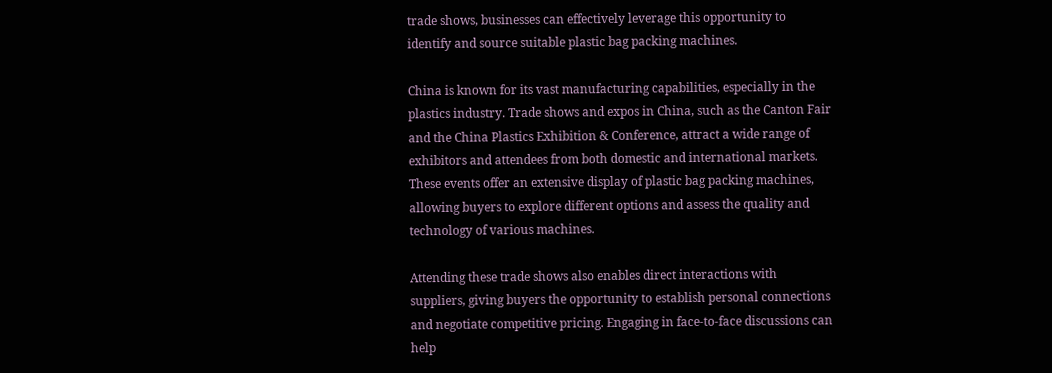trade shows, businesses can effectively leverage this opportunity to identify and source suitable plastic bag packing machines.

China is known for its vast manufacturing capabilities, especially in the plastics industry. Trade shows and expos in China, such as the Canton Fair and the China Plastics Exhibition & Conference, attract a wide range of exhibitors and attendees from both domestic and international markets. These events offer an extensive display of plastic bag packing machines, allowing buyers to explore different options and assess the quality and technology of various machines.

Attending these trade shows also enables direct interactions with suppliers, giving buyers the opportunity to establish personal connections and negotiate competitive pricing. Engaging in face-to-face discussions can help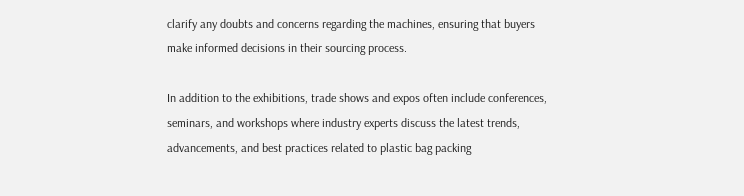clarify any doubts and concerns regarding the machines, ensuring that buyers make informed decisions in their sourcing process.

In addition to the exhibitions, trade shows and expos often include conferences, seminars, and workshops where industry experts discuss the latest trends, advancements, and best practices related to plastic bag packing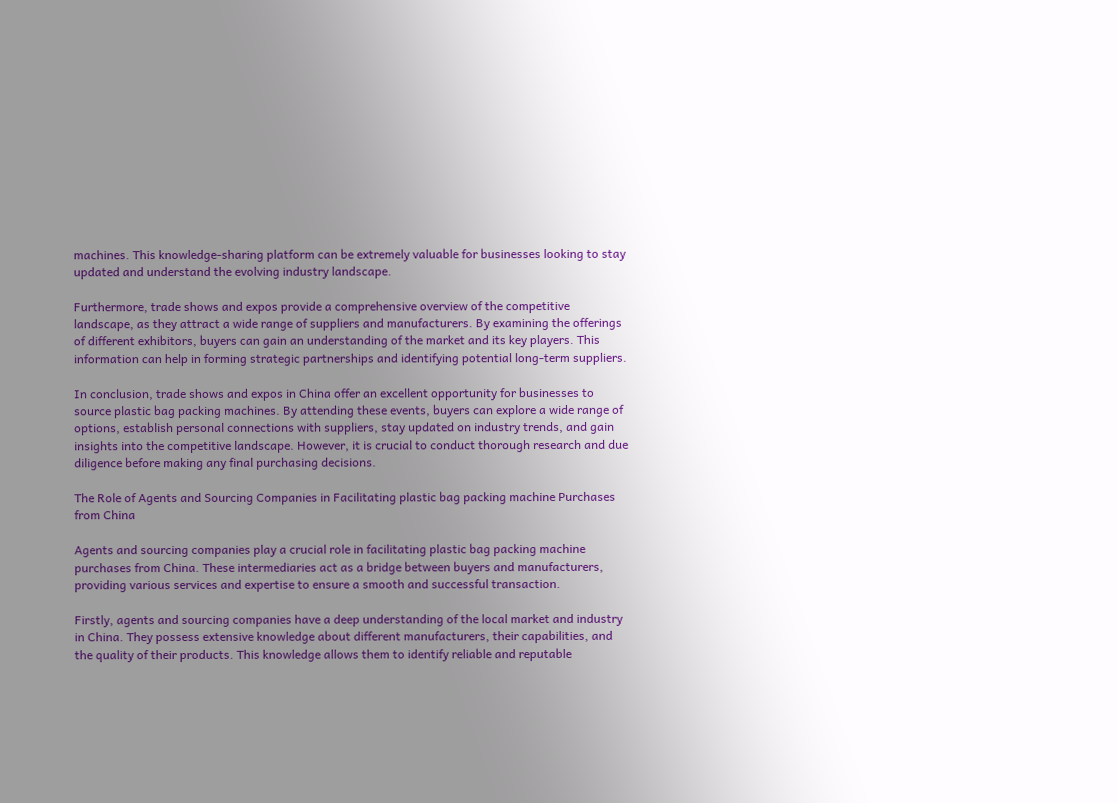machines. This knowledge-sharing platform can be extremely valuable for businesses looking to stay updated and understand the evolving industry landscape.

Furthermore, trade shows and expos provide a comprehensive overview of the competitive landscape, as they attract a wide range of suppliers and manufacturers. By examining the offerings of different exhibitors, buyers can gain an understanding of the market and its key players. This information can help in forming strategic partnerships and identifying potential long-term suppliers.

In conclusion, trade shows and expos in China offer an excellent opportunity for businesses to source plastic bag packing machines. By attending these events, buyers can explore a wide range of options, establish personal connections with suppliers, stay updated on industry trends, and gain insights into the competitive landscape. However, it is crucial to conduct thorough research and due diligence before making any final purchasing decisions.

The Role of Agents and Sourcing Companies in Facilitating plastic bag packing machine Purchases from China

Agents and sourcing companies play a crucial role in facilitating plastic bag packing machine purchases from China. These intermediaries act as a bridge between buyers and manufacturers, providing various services and expertise to ensure a smooth and successful transaction.

Firstly, agents and sourcing companies have a deep understanding of the local market and industry in China. They possess extensive knowledge about different manufacturers, their capabilities, and the quality of their products. This knowledge allows them to identify reliable and reputable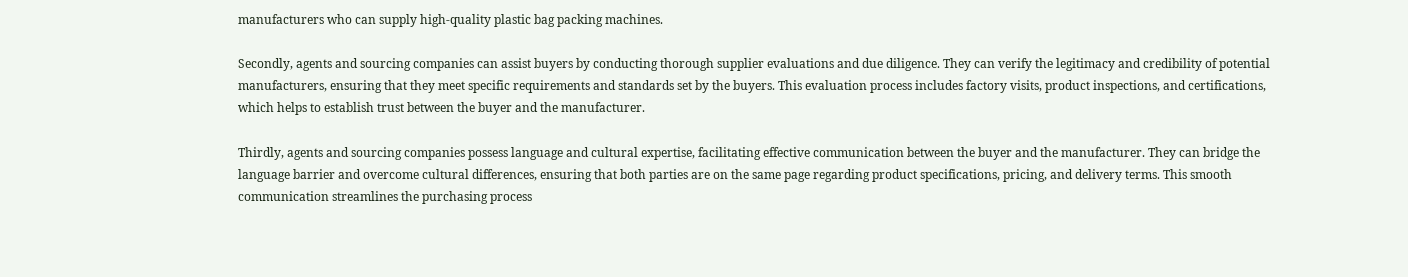manufacturers who can supply high-quality plastic bag packing machines.

Secondly, agents and sourcing companies can assist buyers by conducting thorough supplier evaluations and due diligence. They can verify the legitimacy and credibility of potential manufacturers, ensuring that they meet specific requirements and standards set by the buyers. This evaluation process includes factory visits, product inspections, and certifications, which helps to establish trust between the buyer and the manufacturer.

Thirdly, agents and sourcing companies possess language and cultural expertise, facilitating effective communication between the buyer and the manufacturer. They can bridge the language barrier and overcome cultural differences, ensuring that both parties are on the same page regarding product specifications, pricing, and delivery terms. This smooth communication streamlines the purchasing process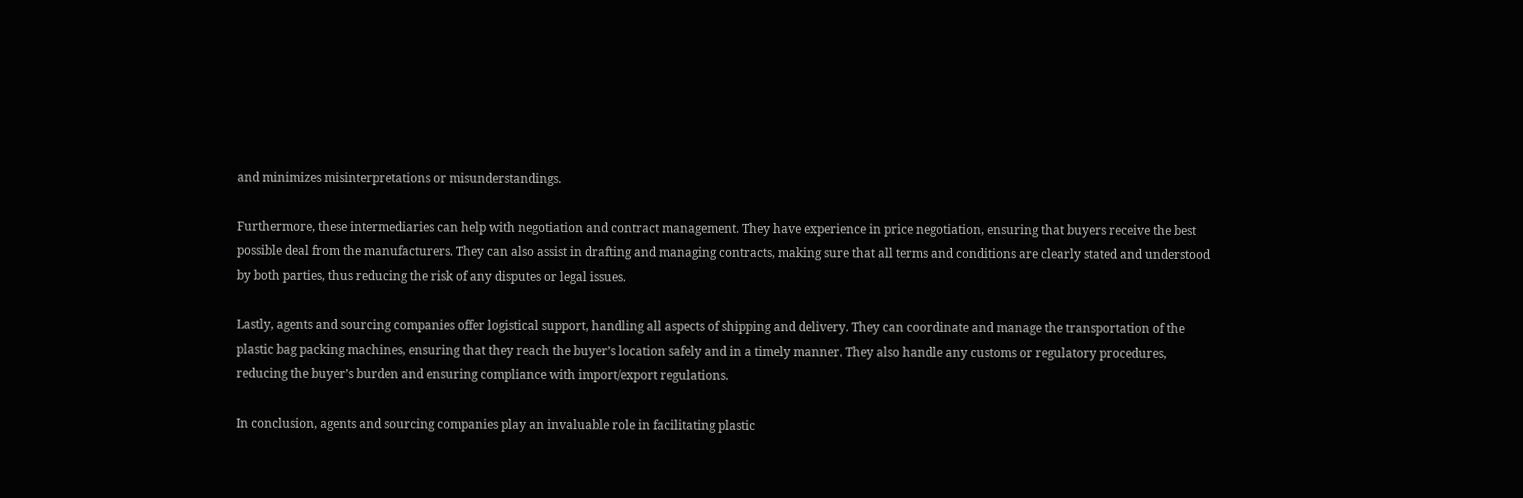and minimizes misinterpretations or misunderstandings.

Furthermore, these intermediaries can help with negotiation and contract management. They have experience in price negotiation, ensuring that buyers receive the best possible deal from the manufacturers. They can also assist in drafting and managing contracts, making sure that all terms and conditions are clearly stated and understood by both parties, thus reducing the risk of any disputes or legal issues.

Lastly, agents and sourcing companies offer logistical support, handling all aspects of shipping and delivery. They can coordinate and manage the transportation of the plastic bag packing machines, ensuring that they reach the buyer’s location safely and in a timely manner. They also handle any customs or regulatory procedures, reducing the buyer’s burden and ensuring compliance with import/export regulations.

In conclusion, agents and sourcing companies play an invaluable role in facilitating plastic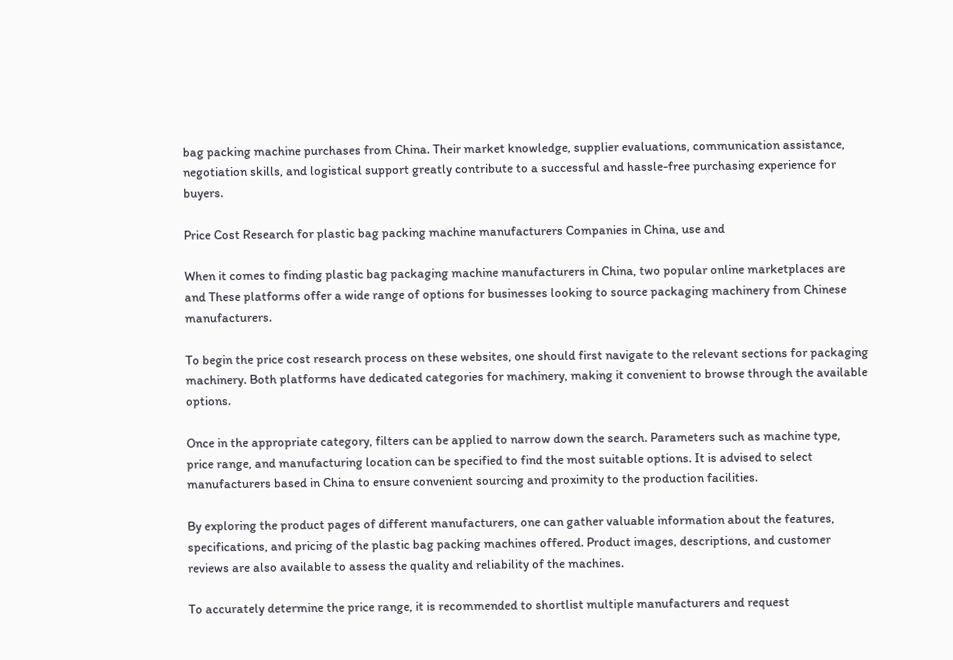bag packing machine purchases from China. Their market knowledge, supplier evaluations, communication assistance, negotiation skills, and logistical support greatly contribute to a successful and hassle-free purchasing experience for buyers.

Price Cost Research for plastic bag packing machine manufacturers Companies in China, use and

When it comes to finding plastic bag packaging machine manufacturers in China, two popular online marketplaces are and These platforms offer a wide range of options for businesses looking to source packaging machinery from Chinese manufacturers.

To begin the price cost research process on these websites, one should first navigate to the relevant sections for packaging machinery. Both platforms have dedicated categories for machinery, making it convenient to browse through the available options.

Once in the appropriate category, filters can be applied to narrow down the search. Parameters such as machine type, price range, and manufacturing location can be specified to find the most suitable options. It is advised to select manufacturers based in China to ensure convenient sourcing and proximity to the production facilities.

By exploring the product pages of different manufacturers, one can gather valuable information about the features, specifications, and pricing of the plastic bag packing machines offered. Product images, descriptions, and customer reviews are also available to assess the quality and reliability of the machines.

To accurately determine the price range, it is recommended to shortlist multiple manufacturers and request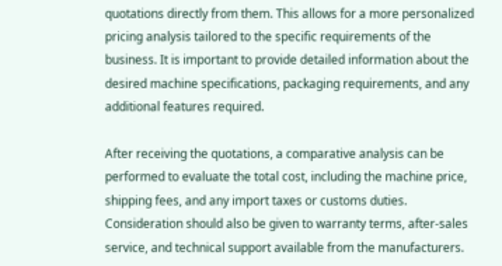quotations directly from them. This allows for a more personalized pricing analysis tailored to the specific requirements of the business. It is important to provide detailed information about the desired machine specifications, packaging requirements, and any additional features required.

After receiving the quotations, a comparative analysis can be performed to evaluate the total cost, including the machine price, shipping fees, and any import taxes or customs duties. Consideration should also be given to warranty terms, after-sales service, and technical support available from the manufacturers.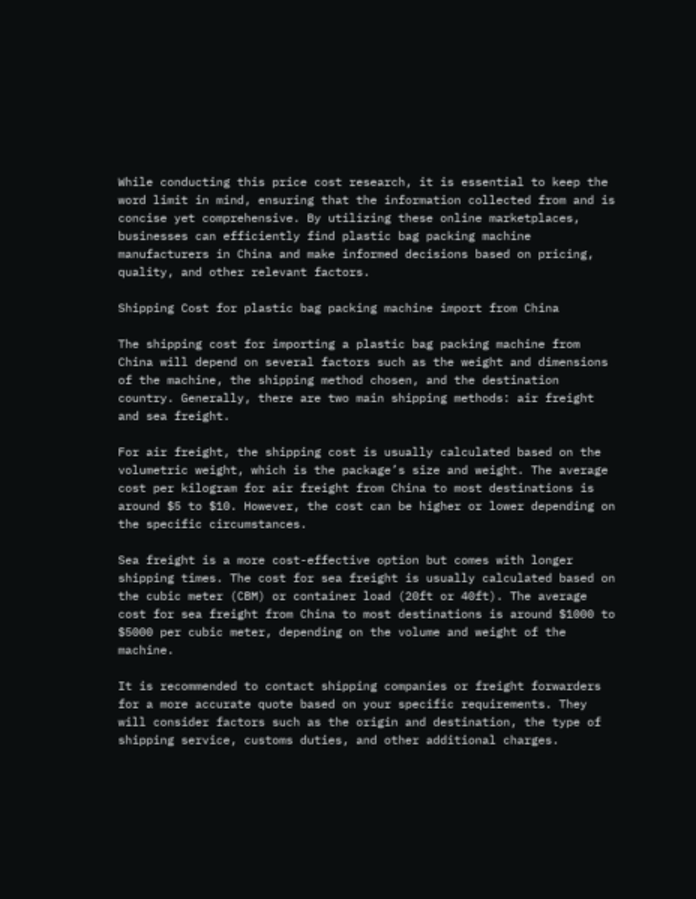While conducting this price cost research, it is essential to keep the word limit in mind, ensuring that the information collected from and is concise yet comprehensive. By utilizing these online marketplaces, businesses can efficiently find plastic bag packing machine manufacturers in China and make informed decisions based on pricing, quality, and other relevant factors.

Shipping Cost for plastic bag packing machine import from China

The shipping cost for importing a plastic bag packing machine from China will depend on several factors such as the weight and dimensions of the machine, the shipping method chosen, and the destination country. Generally, there are two main shipping methods: air freight and sea freight.

For air freight, the shipping cost is usually calculated based on the volumetric weight, which is the package’s size and weight. The average cost per kilogram for air freight from China to most destinations is around $5 to $10. However, the cost can be higher or lower depending on the specific circumstances.

Sea freight is a more cost-effective option but comes with longer shipping times. The cost for sea freight is usually calculated based on the cubic meter (CBM) or container load (20ft or 40ft). The average cost for sea freight from China to most destinations is around $1000 to $5000 per cubic meter, depending on the volume and weight of the machine.

It is recommended to contact shipping companies or freight forwarders for a more accurate quote based on your specific requirements. They will consider factors such as the origin and destination, the type of shipping service, customs duties, and other additional charges.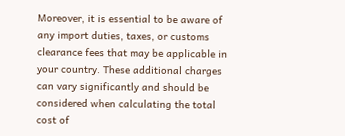Moreover, it is essential to be aware of any import duties, taxes, or customs clearance fees that may be applicable in your country. These additional charges can vary significantly and should be considered when calculating the total cost of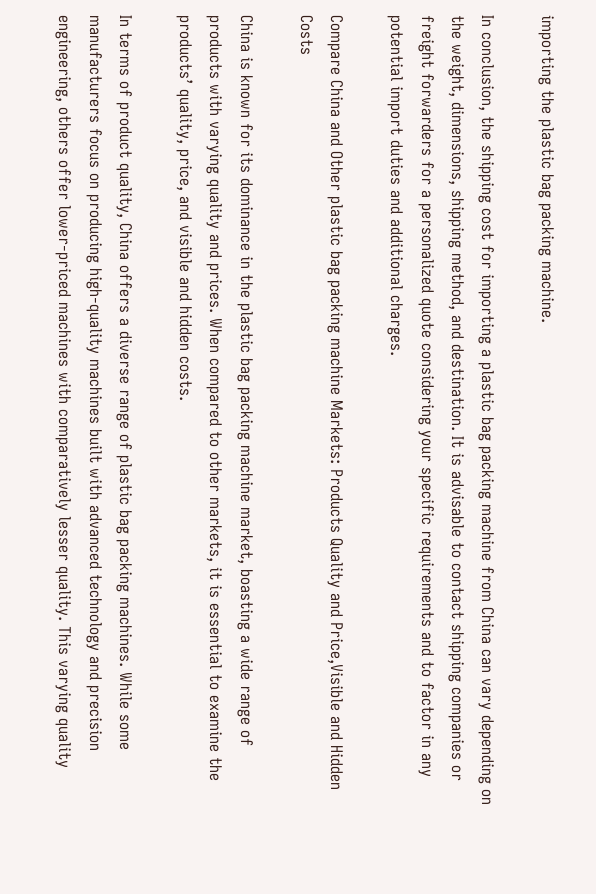importing the plastic bag packing machine.

In conclusion, the shipping cost for importing a plastic bag packing machine from China can vary depending on the weight, dimensions, shipping method, and destination. It is advisable to contact shipping companies or freight forwarders for a personalized quote considering your specific requirements and to factor in any potential import duties and additional charges.

Compare China and Other plastic bag packing machine Markets: Products Quality and Price,Visible and Hidden Costs

China is known for its dominance in the plastic bag packing machine market, boasting a wide range of products with varying quality and prices. When compared to other markets, it is essential to examine the products’ quality, price, and visible and hidden costs.

In terms of product quality, China offers a diverse range of plastic bag packing machines. While some manufacturers focus on producing high-quality machines built with advanced technology and precision engineering, others offer lower-priced machines with comparatively lesser quality. This varying quality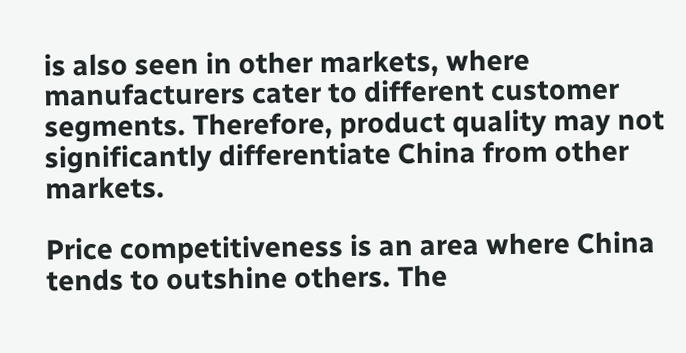is also seen in other markets, where manufacturers cater to different customer segments. Therefore, product quality may not significantly differentiate China from other markets.

Price competitiveness is an area where China tends to outshine others. The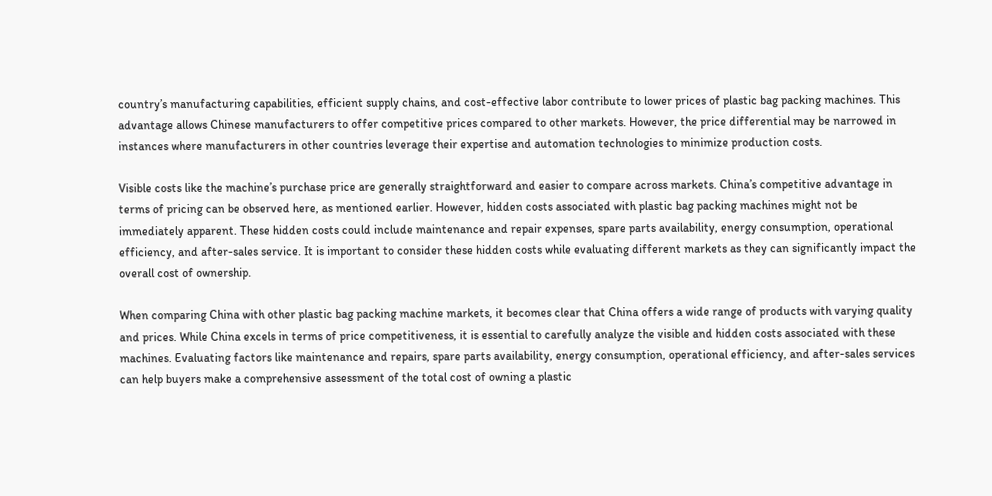country’s manufacturing capabilities, efficient supply chains, and cost-effective labor contribute to lower prices of plastic bag packing machines. This advantage allows Chinese manufacturers to offer competitive prices compared to other markets. However, the price differential may be narrowed in instances where manufacturers in other countries leverage their expertise and automation technologies to minimize production costs.

Visible costs like the machine’s purchase price are generally straightforward and easier to compare across markets. China’s competitive advantage in terms of pricing can be observed here, as mentioned earlier. However, hidden costs associated with plastic bag packing machines might not be immediately apparent. These hidden costs could include maintenance and repair expenses, spare parts availability, energy consumption, operational efficiency, and after-sales service. It is important to consider these hidden costs while evaluating different markets as they can significantly impact the overall cost of ownership.

When comparing China with other plastic bag packing machine markets, it becomes clear that China offers a wide range of products with varying quality and prices. While China excels in terms of price competitiveness, it is essential to carefully analyze the visible and hidden costs associated with these machines. Evaluating factors like maintenance and repairs, spare parts availability, energy consumption, operational efficiency, and after-sales services can help buyers make a comprehensive assessment of the total cost of owning a plastic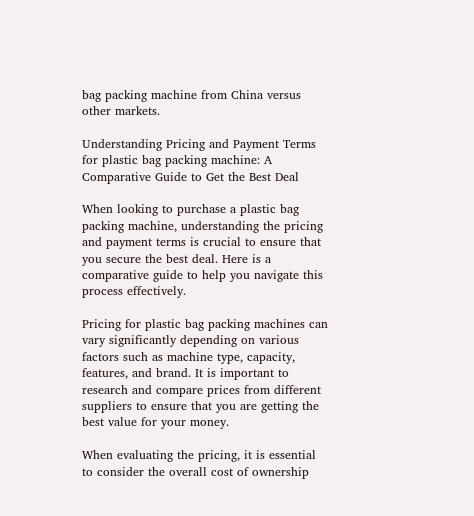bag packing machine from China versus other markets.

Understanding Pricing and Payment Terms for plastic bag packing machine: A Comparative Guide to Get the Best Deal

When looking to purchase a plastic bag packing machine, understanding the pricing and payment terms is crucial to ensure that you secure the best deal. Here is a comparative guide to help you navigate this process effectively.

Pricing for plastic bag packing machines can vary significantly depending on various factors such as machine type, capacity, features, and brand. It is important to research and compare prices from different suppliers to ensure that you are getting the best value for your money.

When evaluating the pricing, it is essential to consider the overall cost of ownership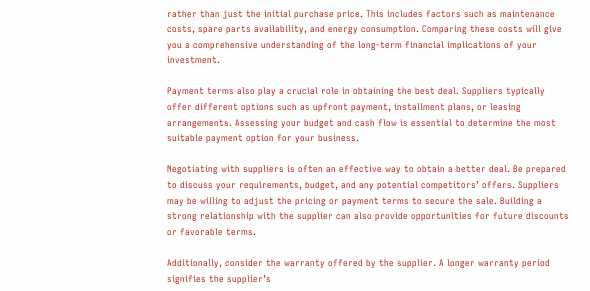rather than just the initial purchase price. This includes factors such as maintenance costs, spare parts availability, and energy consumption. Comparing these costs will give you a comprehensive understanding of the long-term financial implications of your investment.

Payment terms also play a crucial role in obtaining the best deal. Suppliers typically offer different options such as upfront payment, installment plans, or leasing arrangements. Assessing your budget and cash flow is essential to determine the most suitable payment option for your business.

Negotiating with suppliers is often an effective way to obtain a better deal. Be prepared to discuss your requirements, budget, and any potential competitors’ offers. Suppliers may be willing to adjust the pricing or payment terms to secure the sale. Building a strong relationship with the supplier can also provide opportunities for future discounts or favorable terms.

Additionally, consider the warranty offered by the supplier. A longer warranty period signifies the supplier’s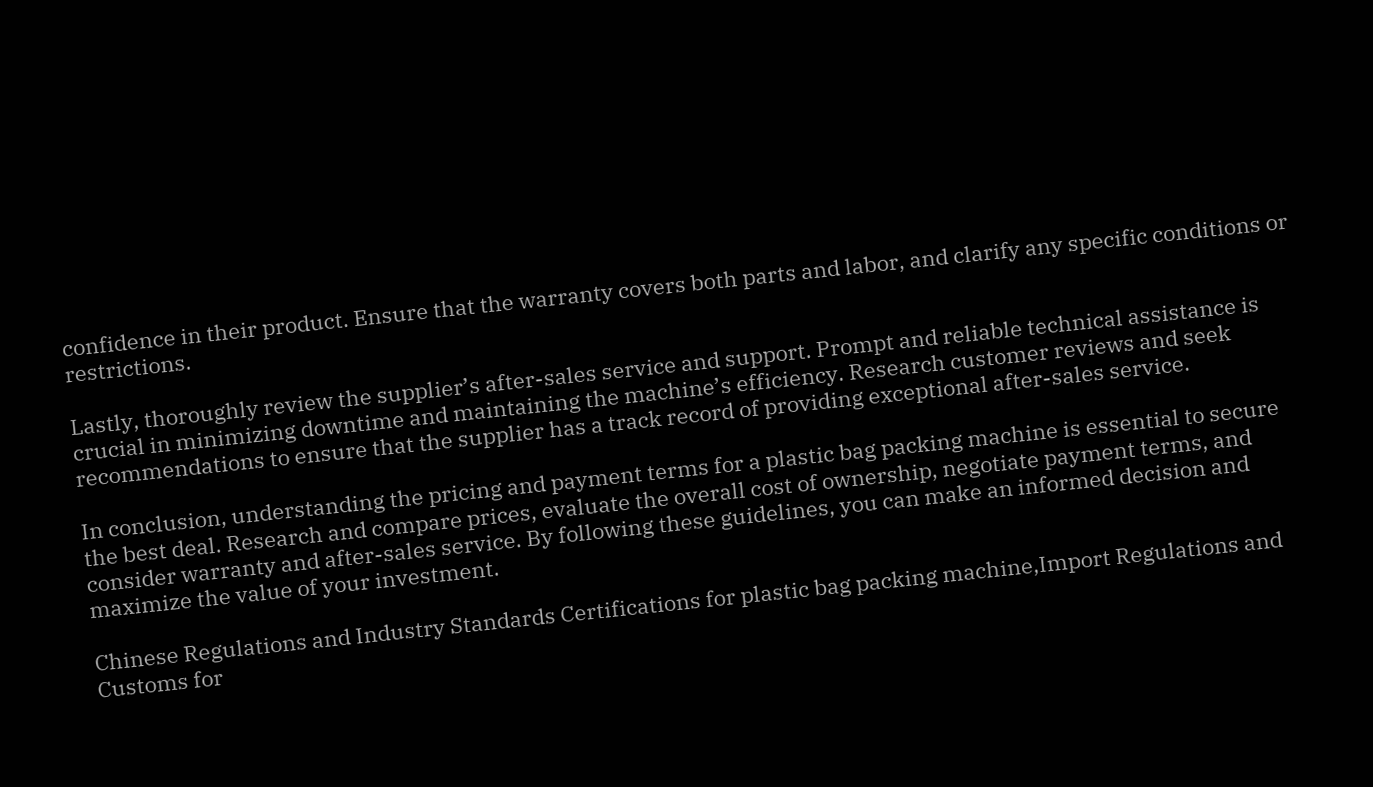confidence in their product. Ensure that the warranty covers both parts and labor, and clarify any specific conditions or restrictions.

Lastly, thoroughly review the supplier’s after-sales service and support. Prompt and reliable technical assistance is crucial in minimizing downtime and maintaining the machine’s efficiency. Research customer reviews and seek recommendations to ensure that the supplier has a track record of providing exceptional after-sales service.

In conclusion, understanding the pricing and payment terms for a plastic bag packing machine is essential to secure the best deal. Research and compare prices, evaluate the overall cost of ownership, negotiate payment terms, and consider warranty and after-sales service. By following these guidelines, you can make an informed decision and maximize the value of your investment.

Chinese Regulations and Industry Standards Certifications for plastic bag packing machine,Import Regulations and Customs for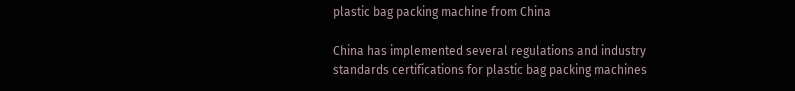plastic bag packing machine from China

China has implemented several regulations and industry standards certifications for plastic bag packing machines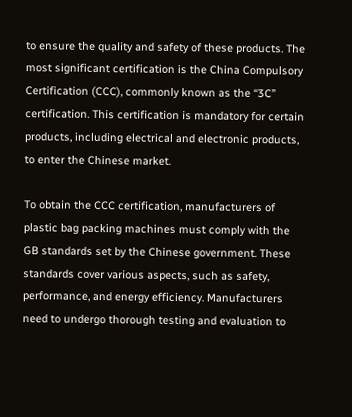to ensure the quality and safety of these products. The most significant certification is the China Compulsory Certification (CCC), commonly known as the “3C” certification. This certification is mandatory for certain products, including electrical and electronic products, to enter the Chinese market.

To obtain the CCC certification, manufacturers of plastic bag packing machines must comply with the GB standards set by the Chinese government. These standards cover various aspects, such as safety, performance, and energy efficiency. Manufacturers need to undergo thorough testing and evaluation to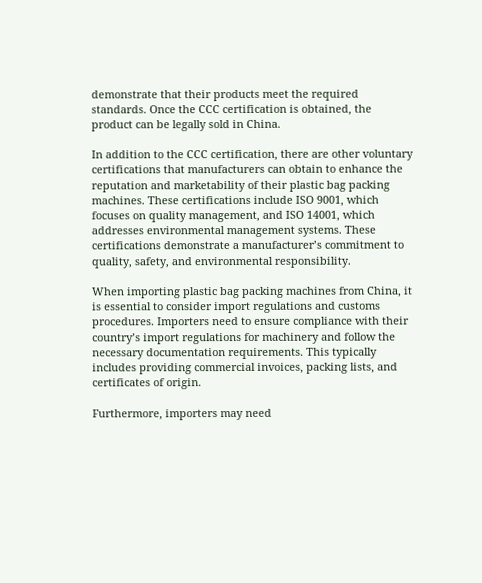demonstrate that their products meet the required standards. Once the CCC certification is obtained, the product can be legally sold in China.

In addition to the CCC certification, there are other voluntary certifications that manufacturers can obtain to enhance the reputation and marketability of their plastic bag packing machines. These certifications include ISO 9001, which focuses on quality management, and ISO 14001, which addresses environmental management systems. These certifications demonstrate a manufacturer’s commitment to quality, safety, and environmental responsibility.

When importing plastic bag packing machines from China, it is essential to consider import regulations and customs procedures. Importers need to ensure compliance with their country’s import regulations for machinery and follow the necessary documentation requirements. This typically includes providing commercial invoices, packing lists, and certificates of origin.

Furthermore, importers may need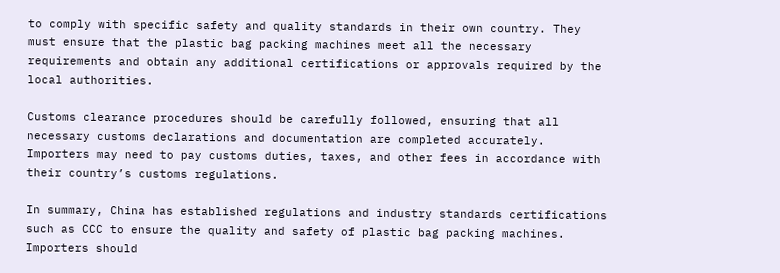to comply with specific safety and quality standards in their own country. They must ensure that the plastic bag packing machines meet all the necessary requirements and obtain any additional certifications or approvals required by the local authorities.

Customs clearance procedures should be carefully followed, ensuring that all necessary customs declarations and documentation are completed accurately. Importers may need to pay customs duties, taxes, and other fees in accordance with their country’s customs regulations.

In summary, China has established regulations and industry standards certifications such as CCC to ensure the quality and safety of plastic bag packing machines. Importers should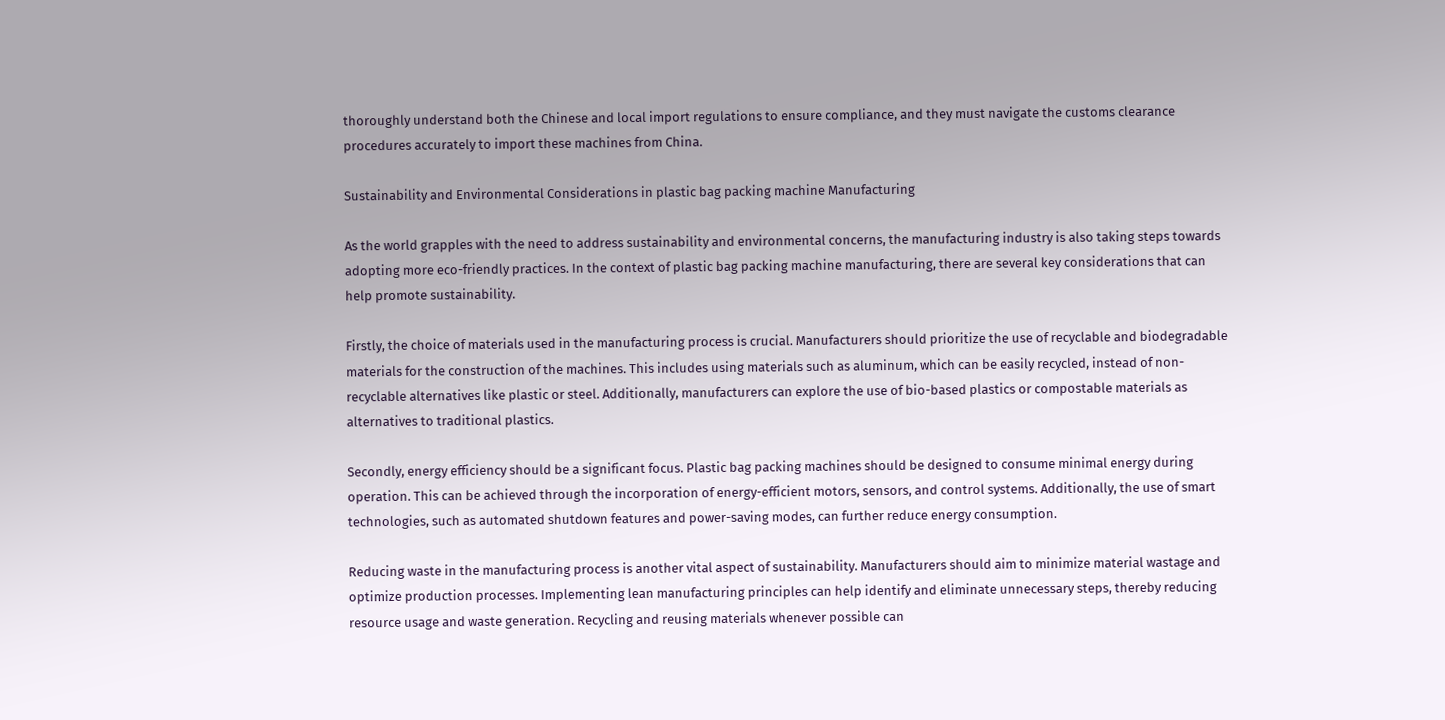thoroughly understand both the Chinese and local import regulations to ensure compliance, and they must navigate the customs clearance procedures accurately to import these machines from China.

Sustainability and Environmental Considerations in plastic bag packing machine Manufacturing

As the world grapples with the need to address sustainability and environmental concerns, the manufacturing industry is also taking steps towards adopting more eco-friendly practices. In the context of plastic bag packing machine manufacturing, there are several key considerations that can help promote sustainability.

Firstly, the choice of materials used in the manufacturing process is crucial. Manufacturers should prioritize the use of recyclable and biodegradable materials for the construction of the machines. This includes using materials such as aluminum, which can be easily recycled, instead of non-recyclable alternatives like plastic or steel. Additionally, manufacturers can explore the use of bio-based plastics or compostable materials as alternatives to traditional plastics.

Secondly, energy efficiency should be a significant focus. Plastic bag packing machines should be designed to consume minimal energy during operation. This can be achieved through the incorporation of energy-efficient motors, sensors, and control systems. Additionally, the use of smart technologies, such as automated shutdown features and power-saving modes, can further reduce energy consumption.

Reducing waste in the manufacturing process is another vital aspect of sustainability. Manufacturers should aim to minimize material wastage and optimize production processes. Implementing lean manufacturing principles can help identify and eliminate unnecessary steps, thereby reducing resource usage and waste generation. Recycling and reusing materials whenever possible can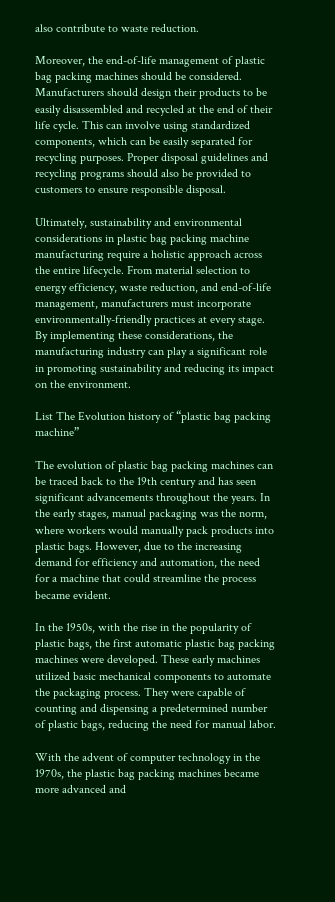also contribute to waste reduction.

Moreover, the end-of-life management of plastic bag packing machines should be considered. Manufacturers should design their products to be easily disassembled and recycled at the end of their life cycle. This can involve using standardized components, which can be easily separated for recycling purposes. Proper disposal guidelines and recycling programs should also be provided to customers to ensure responsible disposal.

Ultimately, sustainability and environmental considerations in plastic bag packing machine manufacturing require a holistic approach across the entire lifecycle. From material selection to energy efficiency, waste reduction, and end-of-life management, manufacturers must incorporate environmentally-friendly practices at every stage. By implementing these considerations, the manufacturing industry can play a significant role in promoting sustainability and reducing its impact on the environment.

List The Evolution history of “plastic bag packing machine”

The evolution of plastic bag packing machines can be traced back to the 19th century and has seen significant advancements throughout the years. In the early stages, manual packaging was the norm, where workers would manually pack products into plastic bags. However, due to the increasing demand for efficiency and automation, the need for a machine that could streamline the process became evident.

In the 1950s, with the rise in the popularity of plastic bags, the first automatic plastic bag packing machines were developed. These early machines utilized basic mechanical components to automate the packaging process. They were capable of counting and dispensing a predetermined number of plastic bags, reducing the need for manual labor.

With the advent of computer technology in the 1970s, the plastic bag packing machines became more advanced and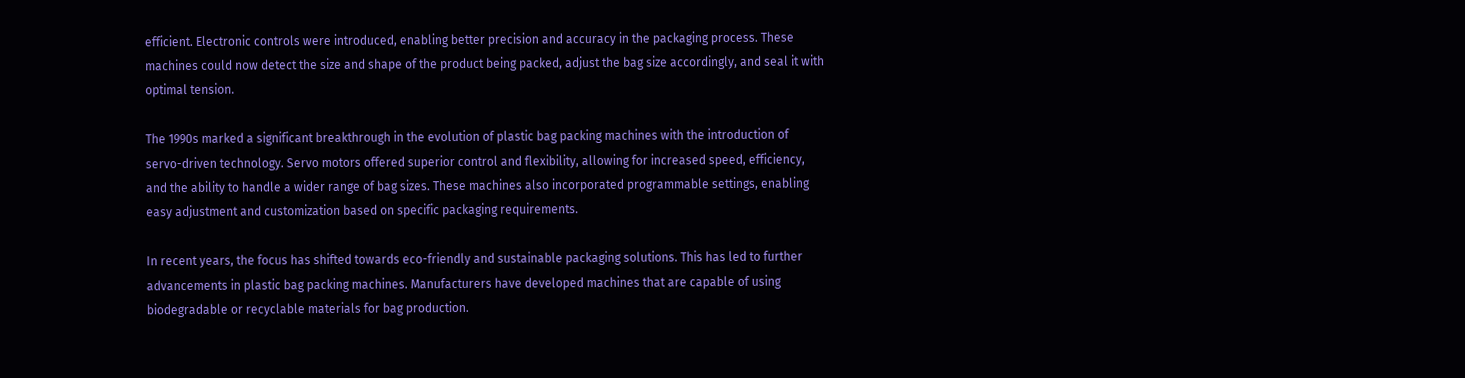efficient. Electronic controls were introduced, enabling better precision and accuracy in the packaging process. These machines could now detect the size and shape of the product being packed, adjust the bag size accordingly, and seal it with optimal tension.

The 1990s marked a significant breakthrough in the evolution of plastic bag packing machines with the introduction of servo-driven technology. Servo motors offered superior control and flexibility, allowing for increased speed, efficiency, and the ability to handle a wider range of bag sizes. These machines also incorporated programmable settings, enabling easy adjustment and customization based on specific packaging requirements.

In recent years, the focus has shifted towards eco-friendly and sustainable packaging solutions. This has led to further advancements in plastic bag packing machines. Manufacturers have developed machines that are capable of using biodegradable or recyclable materials for bag production.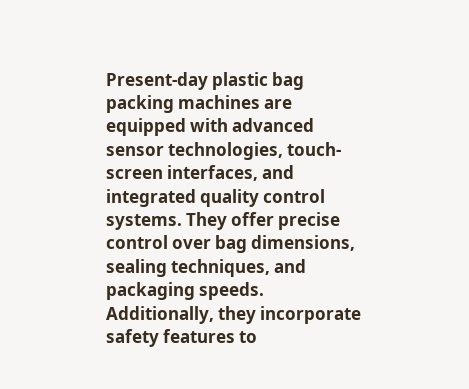Present-day plastic bag packing machines are equipped with advanced sensor technologies, touch-screen interfaces, and integrated quality control systems. They offer precise control over bag dimensions, sealing techniques, and packaging speeds. Additionally, they incorporate safety features to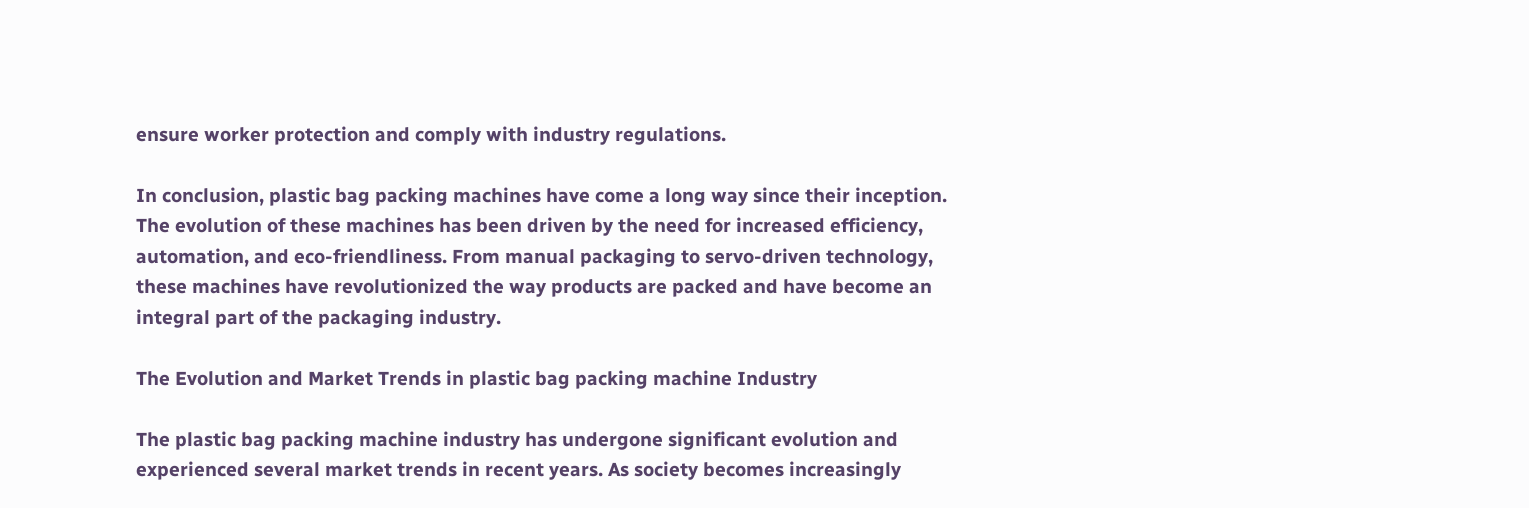ensure worker protection and comply with industry regulations.

In conclusion, plastic bag packing machines have come a long way since their inception. The evolution of these machines has been driven by the need for increased efficiency, automation, and eco-friendliness. From manual packaging to servo-driven technology, these machines have revolutionized the way products are packed and have become an integral part of the packaging industry.

The Evolution and Market Trends in plastic bag packing machine Industry

The plastic bag packing machine industry has undergone significant evolution and experienced several market trends in recent years. As society becomes increasingly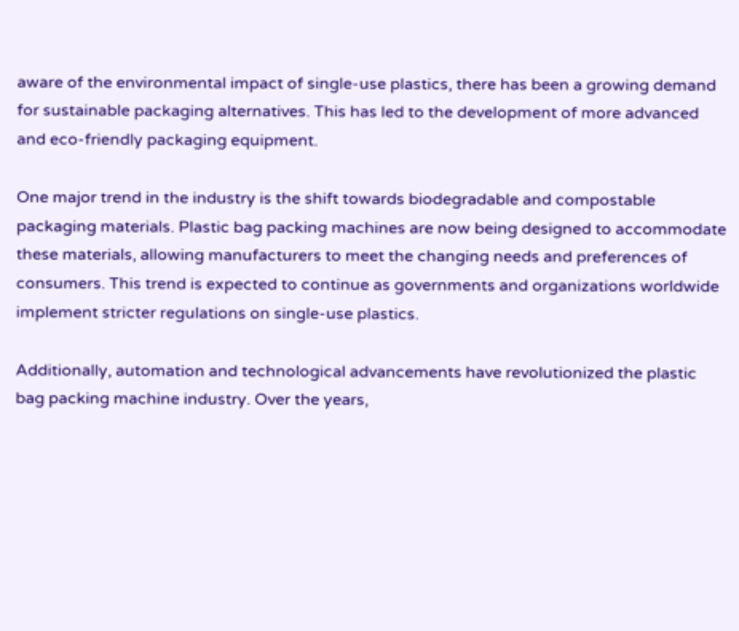aware of the environmental impact of single-use plastics, there has been a growing demand for sustainable packaging alternatives. This has led to the development of more advanced and eco-friendly packaging equipment.

One major trend in the industry is the shift towards biodegradable and compostable packaging materials. Plastic bag packing machines are now being designed to accommodate these materials, allowing manufacturers to meet the changing needs and preferences of consumers. This trend is expected to continue as governments and organizations worldwide implement stricter regulations on single-use plastics.

Additionally, automation and technological advancements have revolutionized the plastic bag packing machine industry. Over the years,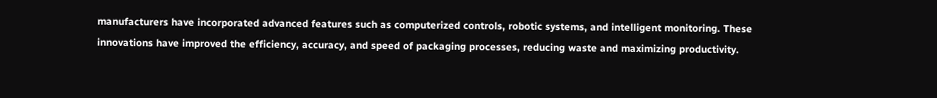manufacturers have incorporated advanced features such as computerized controls, robotic systems, and intelligent monitoring. These innovations have improved the efficiency, accuracy, and speed of packaging processes, reducing waste and maximizing productivity.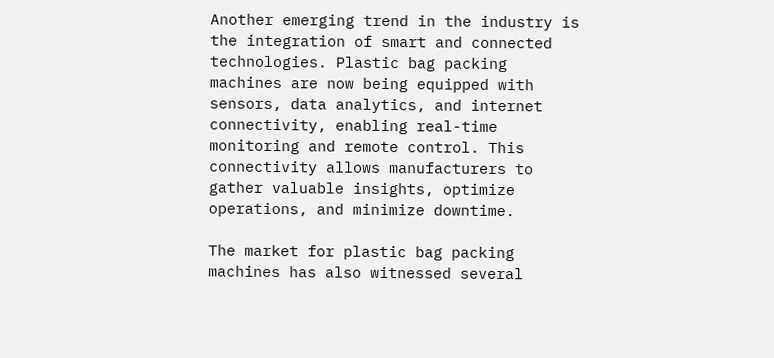Another emerging trend in the industry is the integration of smart and connected technologies. Plastic bag packing machines are now being equipped with sensors, data analytics, and internet connectivity, enabling real-time monitoring and remote control. This connectivity allows manufacturers to gather valuable insights, optimize operations, and minimize downtime.

The market for plastic bag packing machines has also witnessed several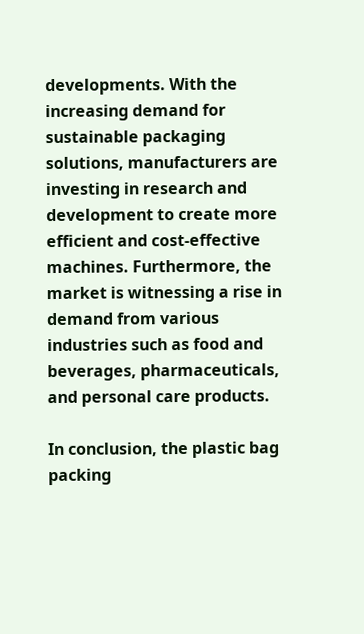developments. With the increasing demand for sustainable packaging solutions, manufacturers are investing in research and development to create more efficient and cost-effective machines. Furthermore, the market is witnessing a rise in demand from various industries such as food and beverages, pharmaceuticals, and personal care products.

In conclusion, the plastic bag packing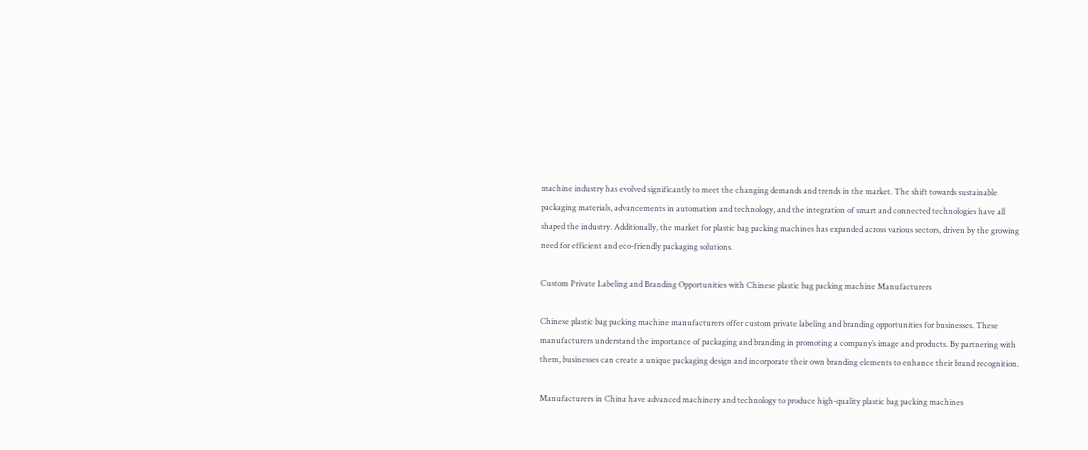machine industry has evolved significantly to meet the changing demands and trends in the market. The shift towards sustainable packaging materials, advancements in automation and technology, and the integration of smart and connected technologies have all shaped the industry. Additionally, the market for plastic bag packing machines has expanded across various sectors, driven by the growing need for efficient and eco-friendly packaging solutions.

Custom Private Labeling and Branding Opportunities with Chinese plastic bag packing machine Manufacturers

Chinese plastic bag packing machine manufacturers offer custom private labeling and branding opportunities for businesses. These manufacturers understand the importance of packaging and branding in promoting a company’s image and products. By partnering with them, businesses can create a unique packaging design and incorporate their own branding elements to enhance their brand recognition.

Manufacturers in China have advanced machinery and technology to produce high-quality plastic bag packing machines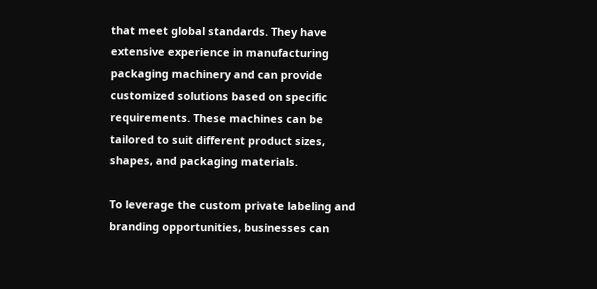that meet global standards. They have extensive experience in manufacturing packaging machinery and can provide customized solutions based on specific requirements. These machines can be tailored to suit different product sizes, shapes, and packaging materials.

To leverage the custom private labeling and branding opportunities, businesses can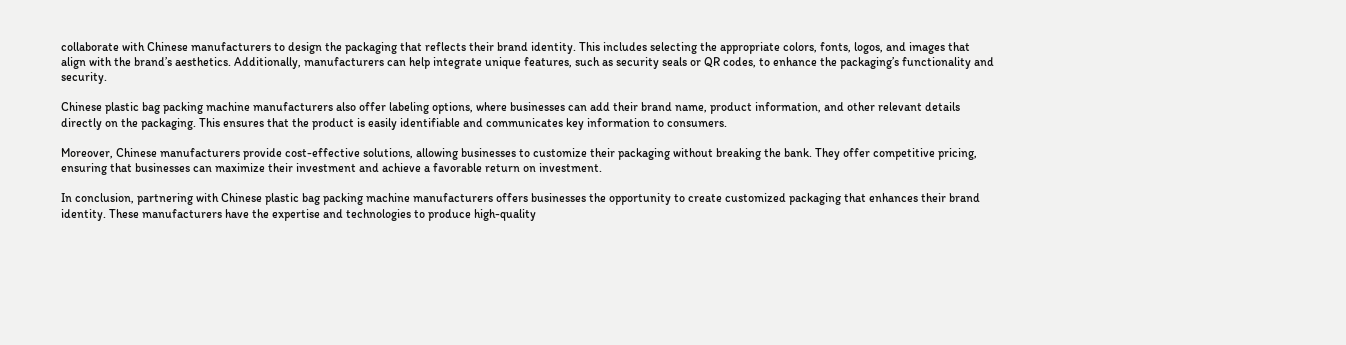collaborate with Chinese manufacturers to design the packaging that reflects their brand identity. This includes selecting the appropriate colors, fonts, logos, and images that align with the brand’s aesthetics. Additionally, manufacturers can help integrate unique features, such as security seals or QR codes, to enhance the packaging’s functionality and security.

Chinese plastic bag packing machine manufacturers also offer labeling options, where businesses can add their brand name, product information, and other relevant details directly on the packaging. This ensures that the product is easily identifiable and communicates key information to consumers.

Moreover, Chinese manufacturers provide cost-effective solutions, allowing businesses to customize their packaging without breaking the bank. They offer competitive pricing, ensuring that businesses can maximize their investment and achieve a favorable return on investment.

In conclusion, partnering with Chinese plastic bag packing machine manufacturers offers businesses the opportunity to create customized packaging that enhances their brand identity. These manufacturers have the expertise and technologies to produce high-quality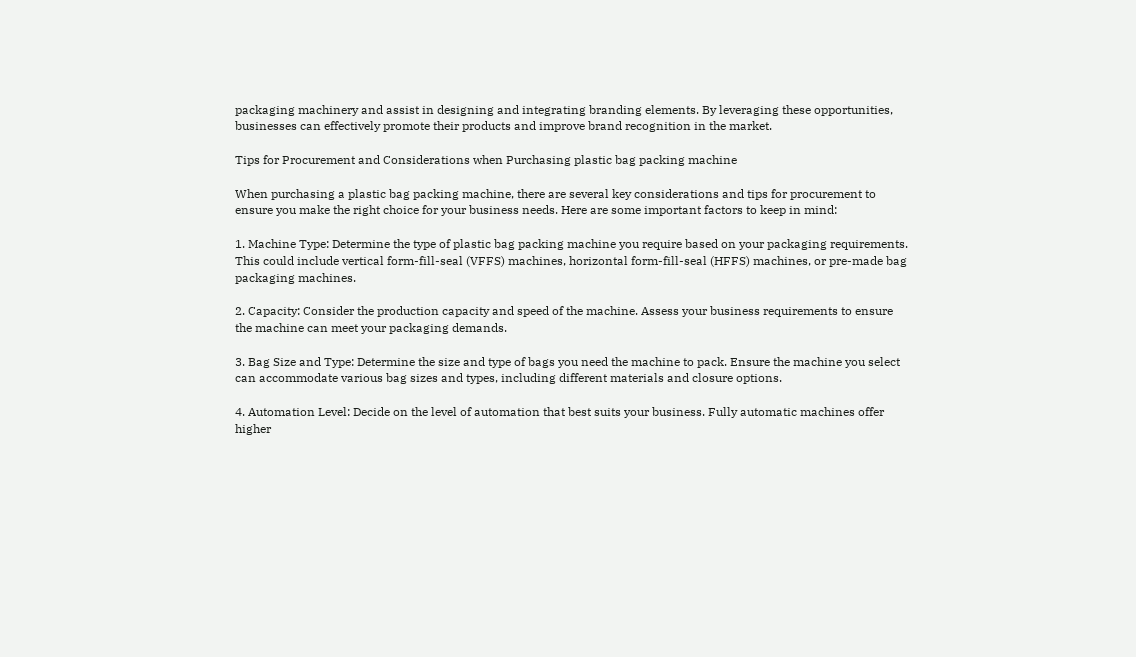packaging machinery and assist in designing and integrating branding elements. By leveraging these opportunities, businesses can effectively promote their products and improve brand recognition in the market.

Tips for Procurement and Considerations when Purchasing plastic bag packing machine

When purchasing a plastic bag packing machine, there are several key considerations and tips for procurement to ensure you make the right choice for your business needs. Here are some important factors to keep in mind:

1. Machine Type: Determine the type of plastic bag packing machine you require based on your packaging requirements. This could include vertical form-fill-seal (VFFS) machines, horizontal form-fill-seal (HFFS) machines, or pre-made bag packaging machines.

2. Capacity: Consider the production capacity and speed of the machine. Assess your business requirements to ensure the machine can meet your packaging demands.

3. Bag Size and Type: Determine the size and type of bags you need the machine to pack. Ensure the machine you select can accommodate various bag sizes and types, including different materials and closure options.

4. Automation Level: Decide on the level of automation that best suits your business. Fully automatic machines offer higher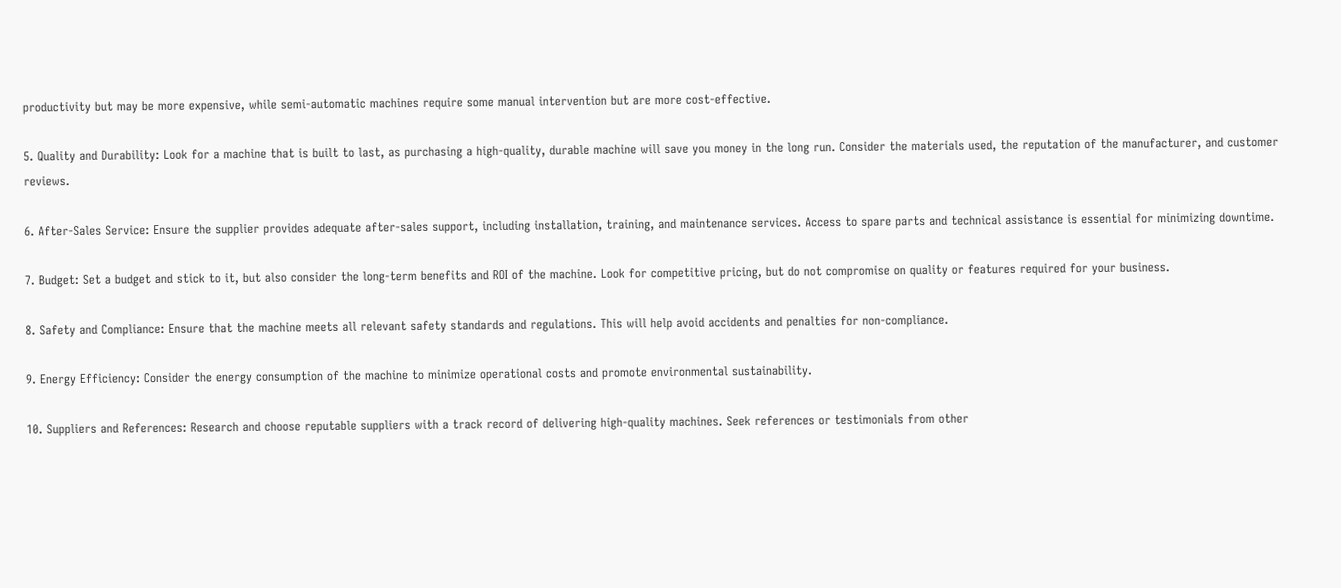productivity but may be more expensive, while semi-automatic machines require some manual intervention but are more cost-effective.

5. Quality and Durability: Look for a machine that is built to last, as purchasing a high-quality, durable machine will save you money in the long run. Consider the materials used, the reputation of the manufacturer, and customer reviews.

6. After-Sales Service: Ensure the supplier provides adequate after-sales support, including installation, training, and maintenance services. Access to spare parts and technical assistance is essential for minimizing downtime.

7. Budget: Set a budget and stick to it, but also consider the long-term benefits and ROI of the machine. Look for competitive pricing, but do not compromise on quality or features required for your business.

8. Safety and Compliance: Ensure that the machine meets all relevant safety standards and regulations. This will help avoid accidents and penalties for non-compliance.

9. Energy Efficiency: Consider the energy consumption of the machine to minimize operational costs and promote environmental sustainability.

10. Suppliers and References: Research and choose reputable suppliers with a track record of delivering high-quality machines. Seek references or testimonials from other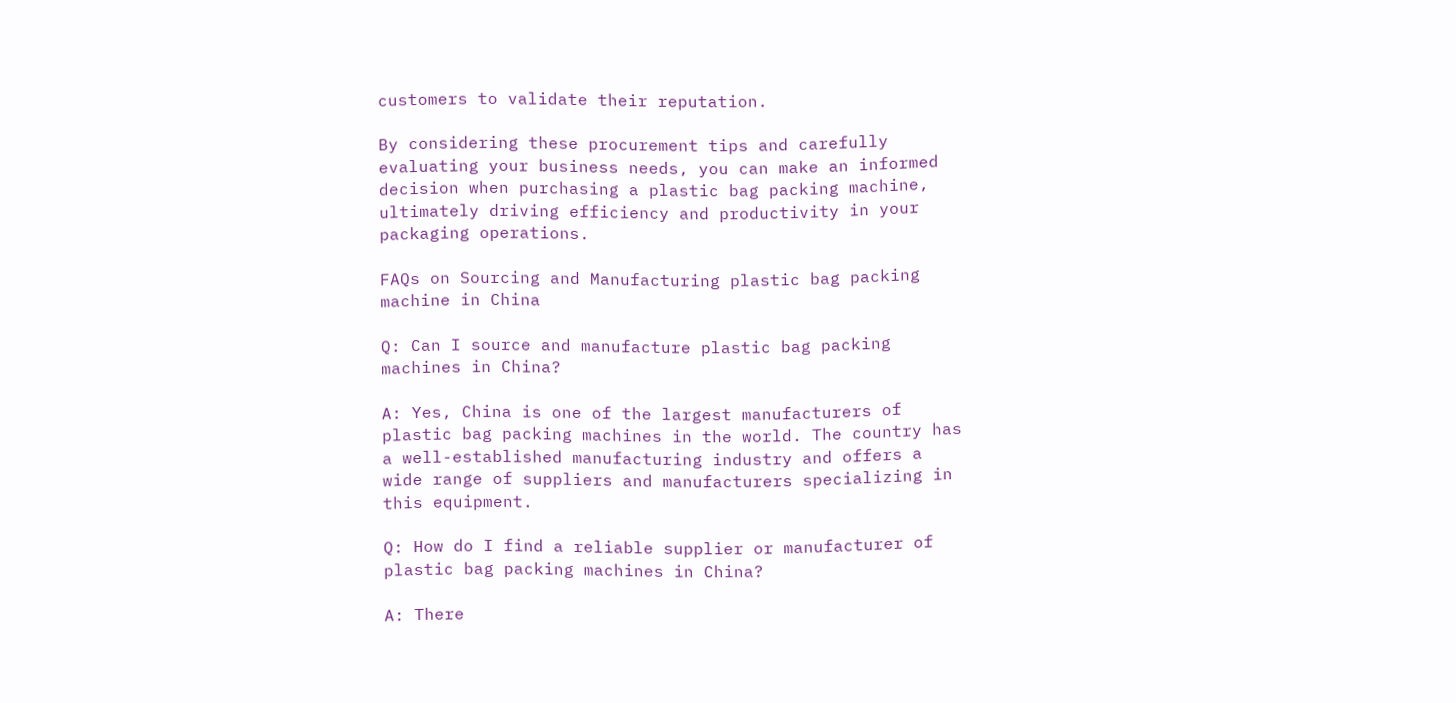customers to validate their reputation.

By considering these procurement tips and carefully evaluating your business needs, you can make an informed decision when purchasing a plastic bag packing machine, ultimately driving efficiency and productivity in your packaging operations.

FAQs on Sourcing and Manufacturing plastic bag packing machine in China

Q: Can I source and manufacture plastic bag packing machines in China?

A: Yes, China is one of the largest manufacturers of plastic bag packing machines in the world. The country has a well-established manufacturing industry and offers a wide range of suppliers and manufacturers specializing in this equipment.

Q: How do I find a reliable supplier or manufacturer of plastic bag packing machines in China?

A: There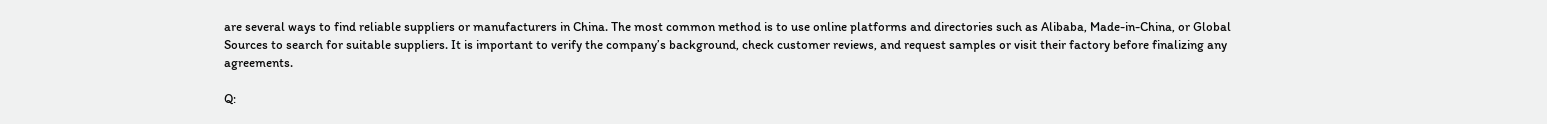are several ways to find reliable suppliers or manufacturers in China. The most common method is to use online platforms and directories such as Alibaba, Made-in-China, or Global Sources to search for suitable suppliers. It is important to verify the company’s background, check customer reviews, and request samples or visit their factory before finalizing any agreements.

Q: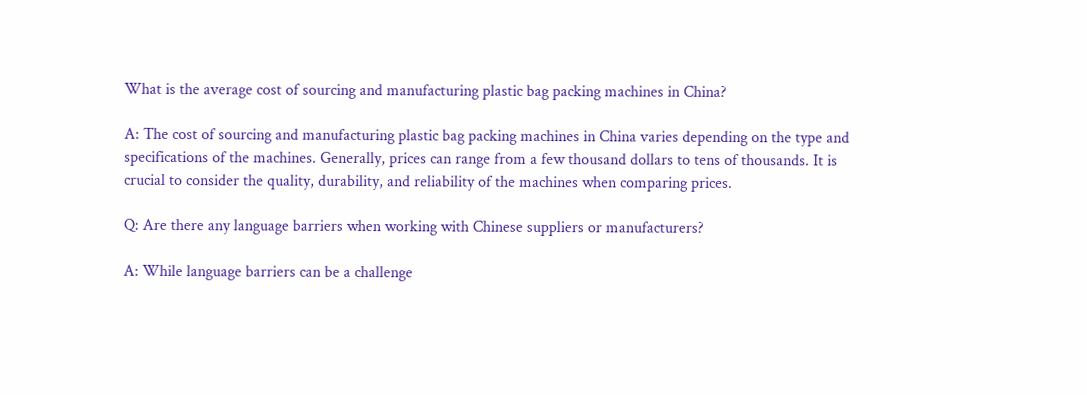What is the average cost of sourcing and manufacturing plastic bag packing machines in China?

A: The cost of sourcing and manufacturing plastic bag packing machines in China varies depending on the type and specifications of the machines. Generally, prices can range from a few thousand dollars to tens of thousands. It is crucial to consider the quality, durability, and reliability of the machines when comparing prices.

Q: Are there any language barriers when working with Chinese suppliers or manufacturers?

A: While language barriers can be a challenge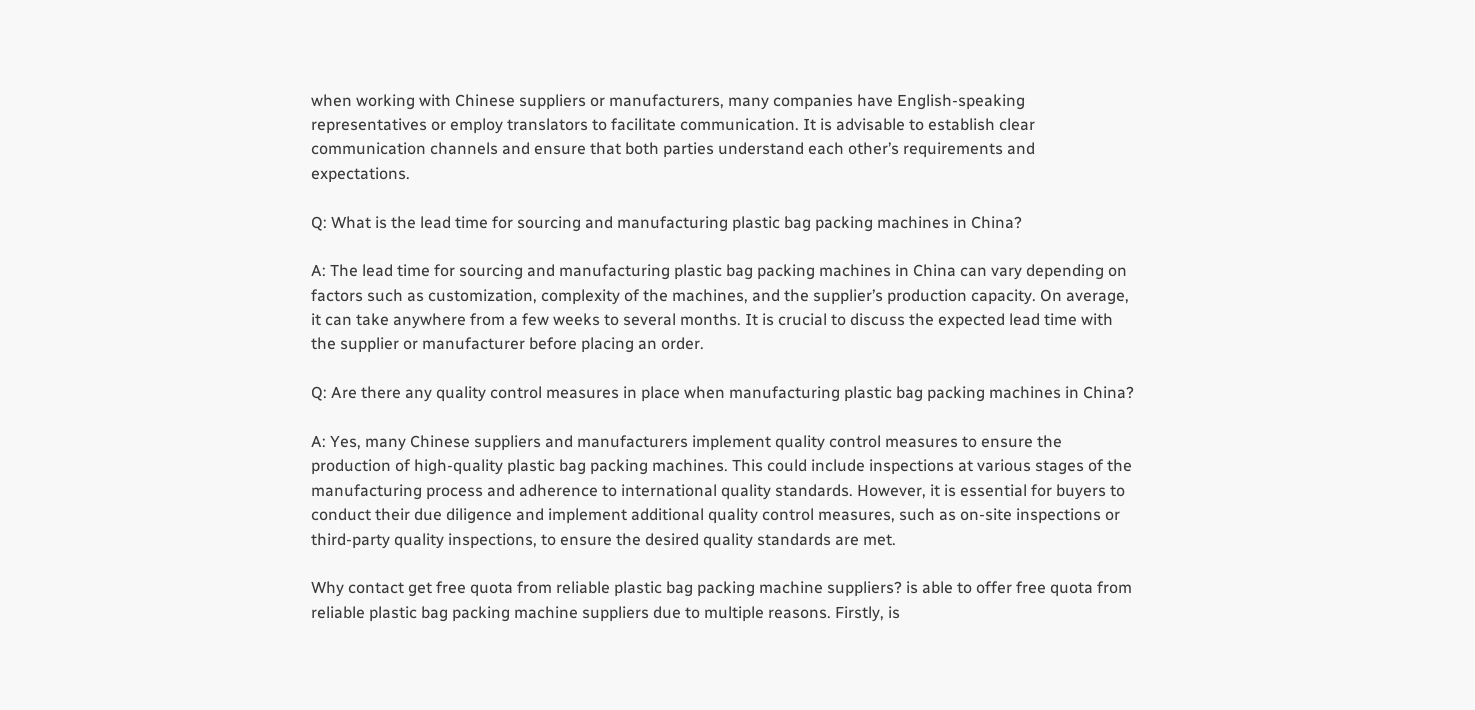when working with Chinese suppliers or manufacturers, many companies have English-speaking representatives or employ translators to facilitate communication. It is advisable to establish clear communication channels and ensure that both parties understand each other’s requirements and expectations.

Q: What is the lead time for sourcing and manufacturing plastic bag packing machines in China?

A: The lead time for sourcing and manufacturing plastic bag packing machines in China can vary depending on factors such as customization, complexity of the machines, and the supplier’s production capacity. On average, it can take anywhere from a few weeks to several months. It is crucial to discuss the expected lead time with the supplier or manufacturer before placing an order.

Q: Are there any quality control measures in place when manufacturing plastic bag packing machines in China?

A: Yes, many Chinese suppliers and manufacturers implement quality control measures to ensure the production of high-quality plastic bag packing machines. This could include inspections at various stages of the manufacturing process and adherence to international quality standards. However, it is essential for buyers to conduct their due diligence and implement additional quality control measures, such as on-site inspections or third-party quality inspections, to ensure the desired quality standards are met.

Why contact get free quota from reliable plastic bag packing machine suppliers? is able to offer free quota from reliable plastic bag packing machine suppliers due to multiple reasons. Firstly, is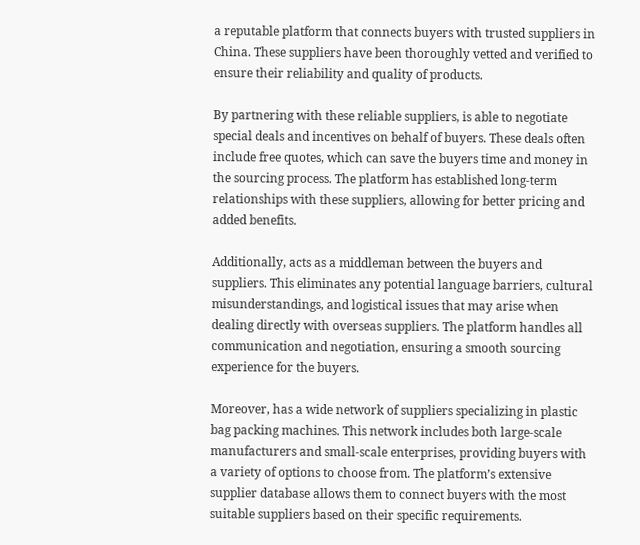a reputable platform that connects buyers with trusted suppliers in China. These suppliers have been thoroughly vetted and verified to ensure their reliability and quality of products.

By partnering with these reliable suppliers, is able to negotiate special deals and incentives on behalf of buyers. These deals often include free quotes, which can save the buyers time and money in the sourcing process. The platform has established long-term relationships with these suppliers, allowing for better pricing and added benefits.

Additionally, acts as a middleman between the buyers and suppliers. This eliminates any potential language barriers, cultural misunderstandings, and logistical issues that may arise when dealing directly with overseas suppliers. The platform handles all communication and negotiation, ensuring a smooth sourcing experience for the buyers.

Moreover, has a wide network of suppliers specializing in plastic bag packing machines. This network includes both large-scale manufacturers and small-scale enterprises, providing buyers with a variety of options to choose from. The platform’s extensive supplier database allows them to connect buyers with the most suitable suppliers based on their specific requirements.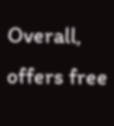Overall, offers free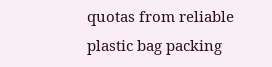quotas from reliable plastic bag packing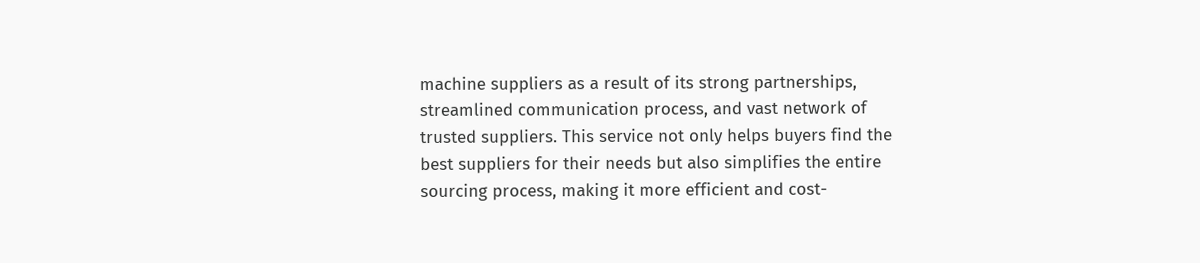machine suppliers as a result of its strong partnerships, streamlined communication process, and vast network of trusted suppliers. This service not only helps buyers find the best suppliers for their needs but also simplifies the entire sourcing process, making it more efficient and cost-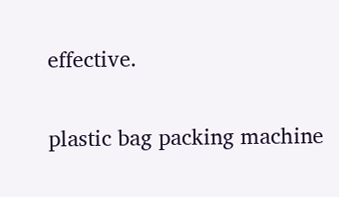effective.

plastic bag packing machine